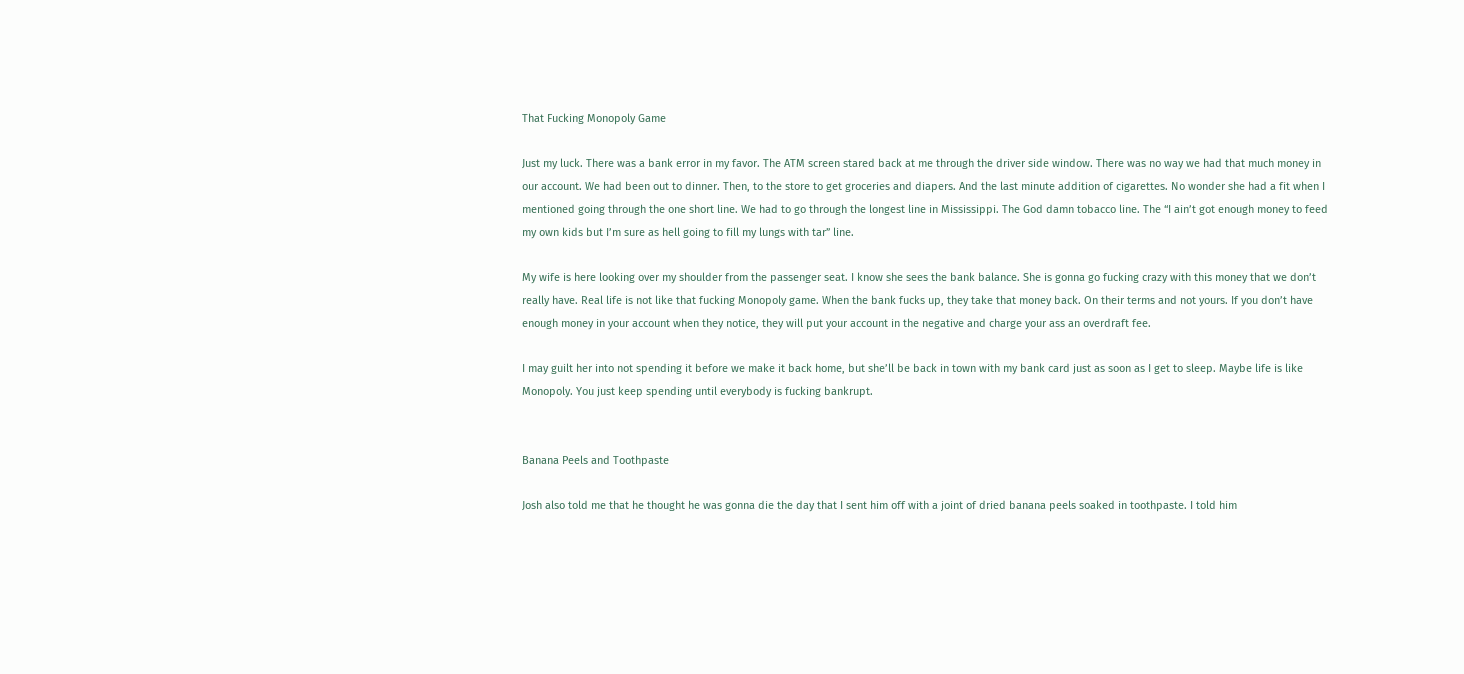That Fucking Monopoly Game

Just my luck. There was a bank error in my favor. The ATM screen stared back at me through the driver side window. There was no way we had that much money in our account. We had been out to dinner. Then, to the store to get groceries and diapers. And the last minute addition of cigarettes. No wonder she had a fit when I mentioned going through the one short line. We had to go through the longest line in Mississippi. The God damn tobacco line. The “I ain’t got enough money to feed my own kids but I’m sure as hell going to fill my lungs with tar” line.

My wife is here looking over my shoulder from the passenger seat. I know she sees the bank balance. She is gonna go fucking crazy with this money that we don’t really have. Real life is not like that fucking Monopoly game. When the bank fucks up, they take that money back. On their terms and not yours. If you don’t have enough money in your account when they notice, they will put your account in the negative and charge your ass an overdraft fee.

I may guilt her into not spending it before we make it back home, but she’ll be back in town with my bank card just as soon as I get to sleep. Maybe life is like Monopoly. You just keep spending until everybody is fucking bankrupt.


Banana Peels and Toothpaste

Josh also told me that he thought he was gonna die the day that I sent him off with a joint of dried banana peels soaked in toothpaste. I told him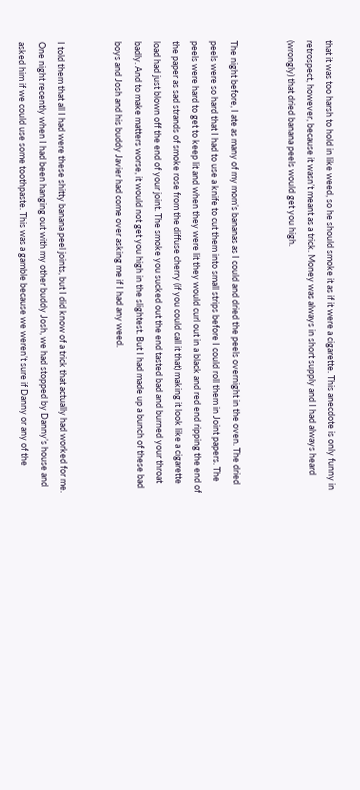that it was too harsh to hold in like weed, so he should smoke it as if it were a cigarette. This anecdote is only funny in retrospect, however, because it wasn’t meant as a trick. Money was always in short supply and I had always heard (wrongly) that dried banana peels would get you high.


The night before, I ate as many of my mom’s bananas as I could and dried the peels overnight in the oven. The dried peels were so hard that I had to use a knife to cut them into small strips before I could roll them in Joint papers. The peels were hard to get to keep lit and when they were lit they would curl out in a black and red end ripping the end of the paper as sad strands of smoke rose from the diffuse cherry (if you could call it that) making it look like a cigarette load had just blown off the end of your joint. The smoke you sucked out the end tasted bad and burned your throat badly. And to make matters worse, it would not get you high in the slightest. But I had made up a bunch of these bad boys and Josh and his buddy Javier had come over asking me if I had any weed.


I told them that all I had were these shitty banana peel joints, but I did know of a trick that actually had worked for me. One night recently when I had been hanging out with my other buddy Josh, we had stopped by Danny’s house and asked him if we could use some toothpaste. This was a gamble because we weren’t sure if Danny or any of the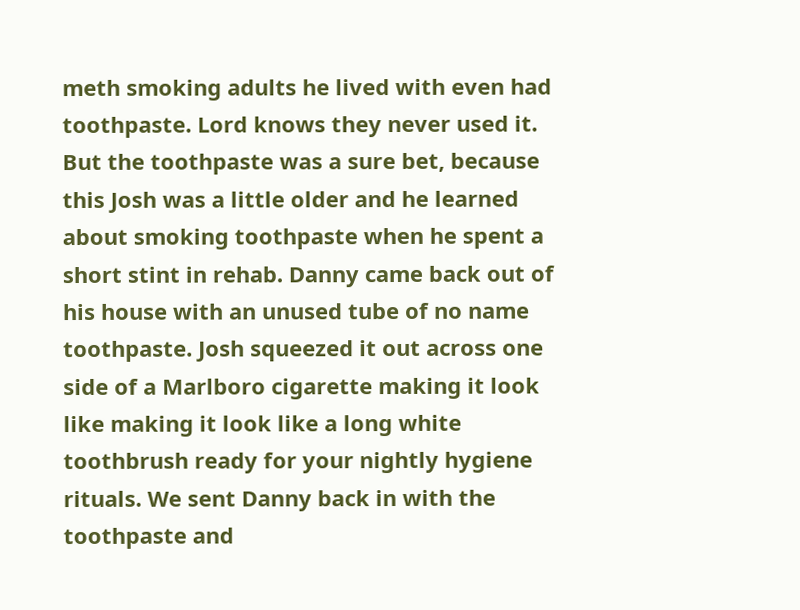meth smoking adults he lived with even had toothpaste. Lord knows they never used it. But the toothpaste was a sure bet, because this Josh was a little older and he learned about smoking toothpaste when he spent a short stint in rehab. Danny came back out of his house with an unused tube of no name toothpaste. Josh squeezed it out across one side of a Marlboro cigarette making it look like making it look like a long white toothbrush ready for your nightly hygiene rituals. We sent Danny back in with the toothpaste and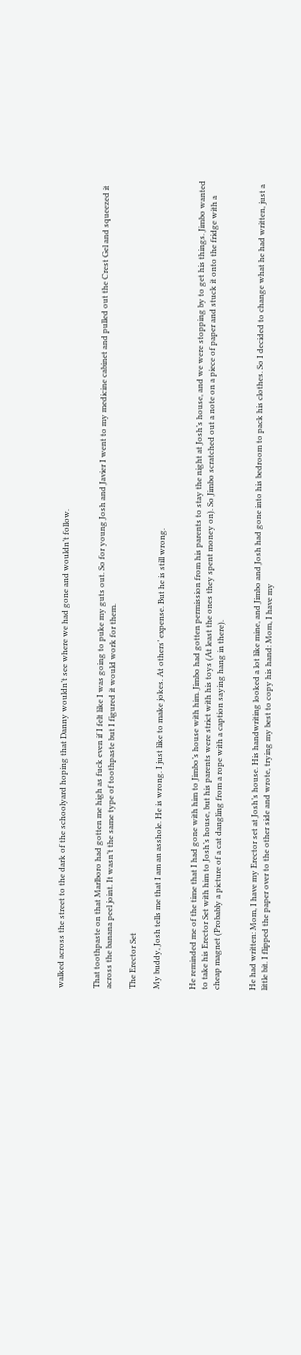walked across the street to the dark of the schoolyard hoping that Danny wouldn’t see where we had gone and wouldn’t follow.


That toothpaste on that Marlboro had gotten me high as fuck even if I felt like I was going to puke my guts out. So for young Josh and Javier I went to my medicine cabinet and pulled out the Crest Gel and squeezed it across the banana peel joint. It wasn’t the same type of toothpaste but I figured it would work for them.

The Erector Set

My buddy, Josh tells me that I am an asshole. He is wrong. I just like to make jokes. At others’ expense. But he is still wrong.


He reminded me of the time that I had gone with him to Jimbo’s house with him. Jimbo had gotten permission from his parents to stay the night at Josh’s house, and we were stopping by to get his things. Jimbo wanted to take his Erector Set with him to Josh’s house, but his parents were strict with his toys (At least the ones they spent money on). So Jimbo scratched out a note on a piece of paper and stuck it onto the fridge with a cheap magnet (Probably a picture of a cat dangling from a rope with a caption saying hang in there).


He had written: Mom, I have my Erector set at Josh’s house. His handwriting looked a lot like mine, and Jimbo and Josh had gone into his bedroom to pack his clothes. So I decided to change what he had written, just a little bit. I flipped the paper over to the other side and wrote, trying my best to copy his hand: Mom, I have my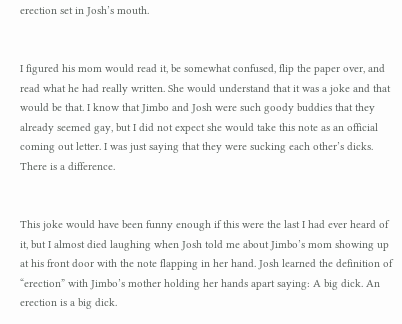erection set in Josh’s mouth.


I figured his mom would read it, be somewhat confused, flip the paper over, and read what he had really written. She would understand that it was a joke and that would be that. I know that Jimbo and Josh were such goody buddies that they already seemed gay, but I did not expect she would take this note as an official coming out letter. I was just saying that they were sucking each other’s dicks. There is a difference.


This joke would have been funny enough if this were the last I had ever heard of it, but I almost died laughing when Josh told me about Jimbo’s mom showing up at his front door with the note flapping in her hand. Josh learned the definition of “erection” with Jimbo’s mother holding her hands apart saying: A big dick. An erection is a big dick.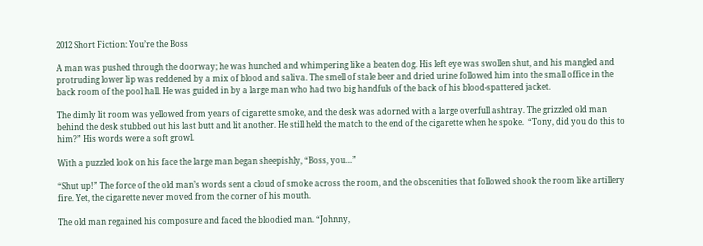2012 Short Fiction: You’re the Boss

A man was pushed through the doorway; he was hunched and whimpering like a beaten dog. His left eye was swollen shut, and his mangled and protruding lower lip was reddened by a mix of blood and saliva. The smell of stale beer and dried urine followed him into the small office in the back room of the pool hall. He was guided in by a large man who had two big handfuls of the back of his blood-spattered jacket.

The dimly lit room was yellowed from years of cigarette smoke, and the desk was adorned with a large overfull ashtray. The grizzled old man behind the desk stubbed out his last butt and lit another. He still held the match to the end of the cigarette when he spoke.  “Tony, did you do this to him?” His words were a soft growl.

With a puzzled look on his face the large man began sheepishly, “Boss, you…”

“Shut up!” The force of the old man’s words sent a cloud of smoke across the room, and the obscenities that followed shook the room like artillery fire. Yet, the cigarette never moved from the corner of his mouth.

The old man regained his composure and faced the bloodied man. “Johnny,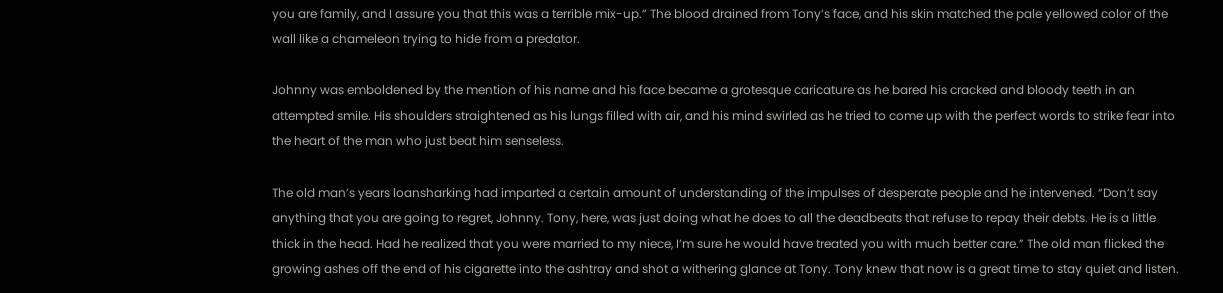you are family, and I assure you that this was a terrible mix-up.” The blood drained from Tony’s face, and his skin matched the pale yellowed color of the wall like a chameleon trying to hide from a predator.

Johnny was emboldened by the mention of his name and his face became a grotesque caricature as he bared his cracked and bloody teeth in an attempted smile. His shoulders straightened as his lungs filled with air, and his mind swirled as he tried to come up with the perfect words to strike fear into the heart of the man who just beat him senseless.

The old man’s years loansharking had imparted a certain amount of understanding of the impulses of desperate people and he intervened. “Don’t say anything that you are going to regret, Johnny. Tony, here, was just doing what he does to all the deadbeats that refuse to repay their debts. He is a little thick in the head. Had he realized that you were married to my niece, I’m sure he would have treated you with much better care.” The old man flicked the growing ashes off the end of his cigarette into the ashtray and shot a withering glance at Tony. Tony knew that now is a great time to stay quiet and listen.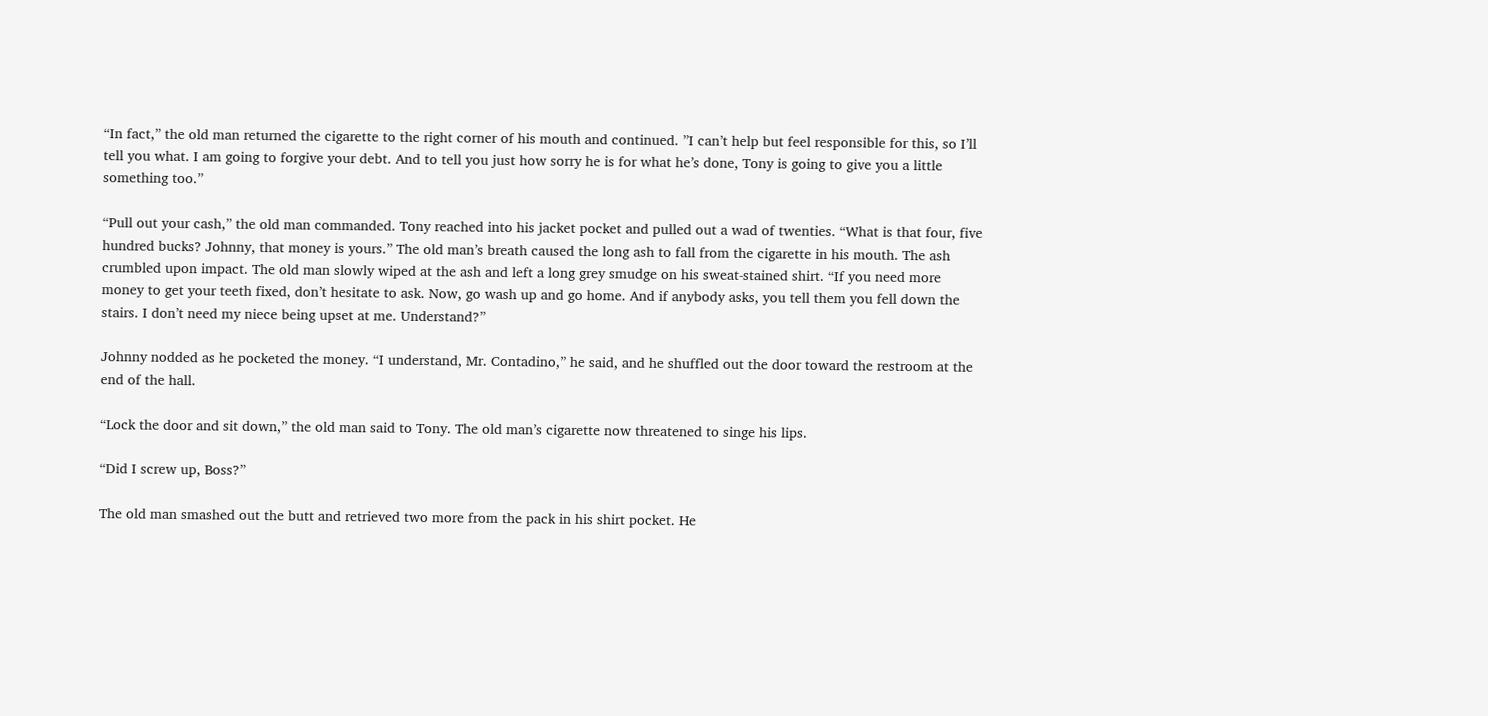“In fact,” the old man returned the cigarette to the right corner of his mouth and continued. ”I can’t help but feel responsible for this, so I’ll tell you what. I am going to forgive your debt. And to tell you just how sorry he is for what he’s done, Tony is going to give you a little something too.”

“Pull out your cash,” the old man commanded. Tony reached into his jacket pocket and pulled out a wad of twenties. “What is that four, five hundred bucks? Johnny, that money is yours.” The old man’s breath caused the long ash to fall from the cigarette in his mouth. The ash crumbled upon impact. The old man slowly wiped at the ash and left a long grey smudge on his sweat-stained shirt. “If you need more money to get your teeth fixed, don’t hesitate to ask. Now, go wash up and go home. And if anybody asks, you tell them you fell down the stairs. I don’t need my niece being upset at me. Understand?”

Johnny nodded as he pocketed the money. “I understand, Mr. Contadino,” he said, and he shuffled out the door toward the restroom at the end of the hall.

“Lock the door and sit down,” the old man said to Tony. The old man’s cigarette now threatened to singe his lips.

“Did I screw up, Boss?”

The old man smashed out the butt and retrieved two more from the pack in his shirt pocket. He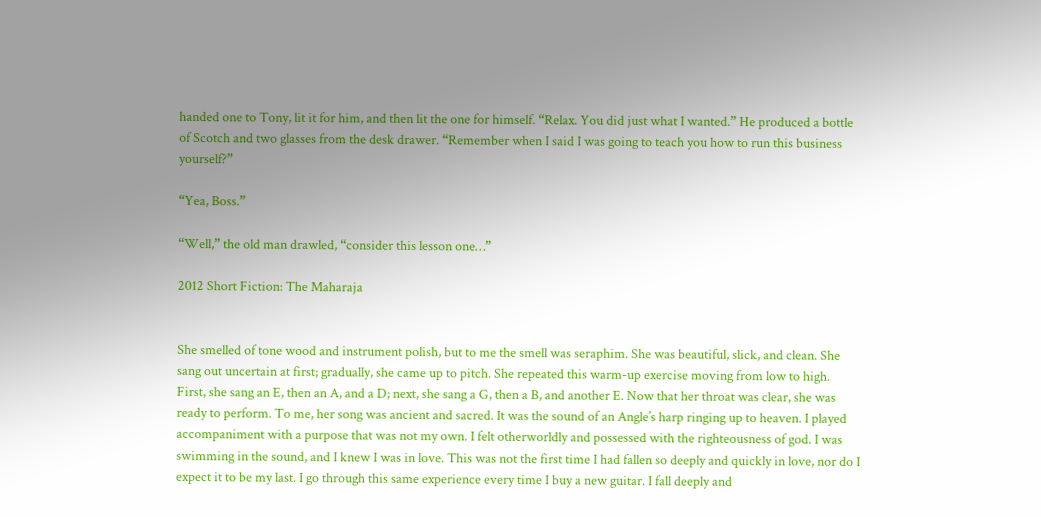handed one to Tony, lit it for him, and then lit the one for himself. “Relax. You did just what I wanted.” He produced a bottle of Scotch and two glasses from the desk drawer. “Remember when I said I was going to teach you how to run this business yourself?”

“Yea, Boss.”

“Well,” the old man drawled, “consider this lesson one…”

2012 Short Fiction: The Maharaja


She smelled of tone wood and instrument polish, but to me the smell was seraphim. She was beautiful, slick, and clean. She sang out uncertain at first; gradually, she came up to pitch. She repeated this warm-up exercise moving from low to high. First, she sang an E, then an A, and a D; next, she sang a G, then a B, and another E. Now that her throat was clear, she was ready to perform. To me, her song was ancient and sacred. It was the sound of an Angle’s harp ringing up to heaven. I played accompaniment with a purpose that was not my own. I felt otherworldly and possessed with the righteousness of god. I was swimming in the sound, and I knew I was in love. This was not the first time I had fallen so deeply and quickly in love, nor do I expect it to be my last. I go through this same experience every time I buy a new guitar. I fall deeply and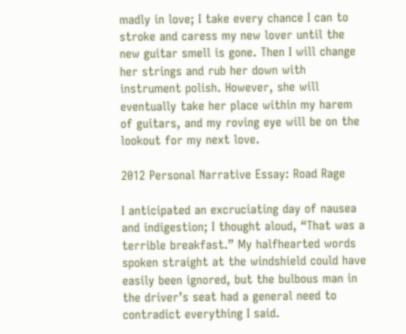madly in love; I take every chance I can to stroke and caress my new lover until the new guitar smell is gone. Then I will change her strings and rub her down with instrument polish. However, she will eventually take her place within my harem of guitars, and my roving eye will be on the lookout for my next love.

2012 Personal Narrative Essay: Road Rage

I anticipated an excruciating day of nausea and indigestion; I thought aloud, “That was a terrible breakfast.” My halfhearted words spoken straight at the windshield could have easily been ignored, but the bulbous man in the driver’s seat had a general need to contradict everything I said.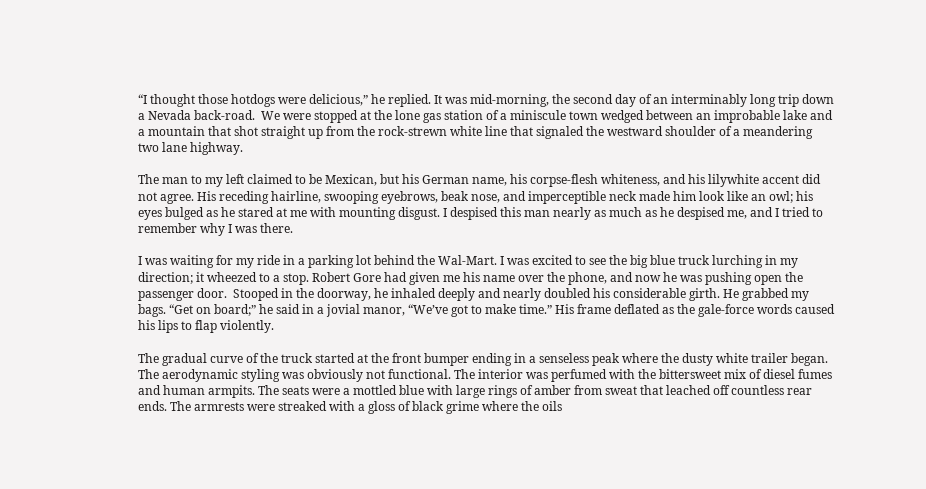“I thought those hotdogs were delicious,” he replied. It was mid-morning, the second day of an interminably long trip down a Nevada back-road.  We were stopped at the lone gas station of a miniscule town wedged between an improbable lake and a mountain that shot straight up from the rock-strewn white line that signaled the westward shoulder of a meandering two lane highway.

The man to my left claimed to be Mexican, but his German name, his corpse-flesh whiteness, and his lilywhite accent did not agree. His receding hairline, swooping eyebrows, beak nose, and imperceptible neck made him look like an owl; his eyes bulged as he stared at me with mounting disgust. I despised this man nearly as much as he despised me, and I tried to remember why I was there.

I was waiting for my ride in a parking lot behind the Wal-Mart. I was excited to see the big blue truck lurching in my direction; it wheezed to a stop. Robert Gore had given me his name over the phone, and now he was pushing open the passenger door.  Stooped in the doorway, he inhaled deeply and nearly doubled his considerable girth. He grabbed my bags. “Get on board;” he said in a jovial manor, “We’ve got to make time.” His frame deflated as the gale-force words caused his lips to flap violently.

The gradual curve of the truck started at the front bumper ending in a senseless peak where the dusty white trailer began. The aerodynamic styling was obviously not functional. The interior was perfumed with the bittersweet mix of diesel fumes and human armpits. The seats were a mottled blue with large rings of amber from sweat that leached off countless rear ends. The armrests were streaked with a gloss of black grime where the oils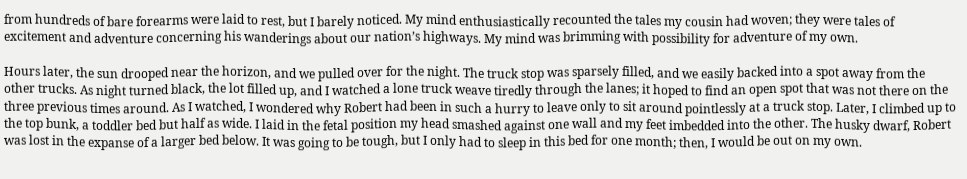from hundreds of bare forearms were laid to rest, but I barely noticed. My mind enthusiastically recounted the tales my cousin had woven; they were tales of excitement and adventure concerning his wanderings about our nation’s highways. My mind was brimming with possibility for adventure of my own.

Hours later, the sun drooped near the horizon, and we pulled over for the night. The truck stop was sparsely filled, and we easily backed into a spot away from the other trucks. As night turned black, the lot filled up, and I watched a lone truck weave tiredly through the lanes; it hoped to find an open spot that was not there on the three previous times around. As I watched, I wondered why Robert had been in such a hurry to leave only to sit around pointlessly at a truck stop. Later, I climbed up to the top bunk, a toddler bed but half as wide. I laid in the fetal position my head smashed against one wall and my feet imbedded into the other. The husky dwarf, Robert was lost in the expanse of a larger bed below. It was going to be tough, but I only had to sleep in this bed for one month; then, I would be out on my own.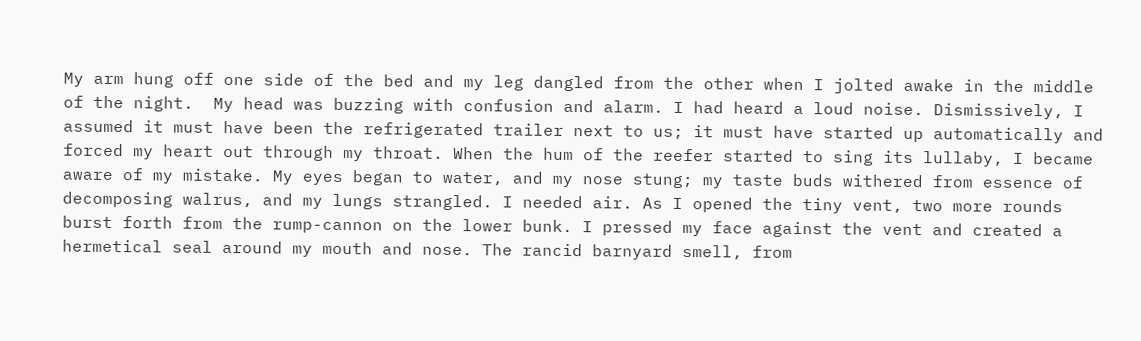My arm hung off one side of the bed and my leg dangled from the other when I jolted awake in the middle of the night.  My head was buzzing with confusion and alarm. I had heard a loud noise. Dismissively, I assumed it must have been the refrigerated trailer next to us; it must have started up automatically and forced my heart out through my throat. When the hum of the reefer started to sing its lullaby, I became aware of my mistake. My eyes began to water, and my nose stung; my taste buds withered from essence of decomposing walrus, and my lungs strangled. I needed air. As I opened the tiny vent, two more rounds burst forth from the rump-cannon on the lower bunk. I pressed my face against the vent and created a hermetical seal around my mouth and nose. The rancid barnyard smell, from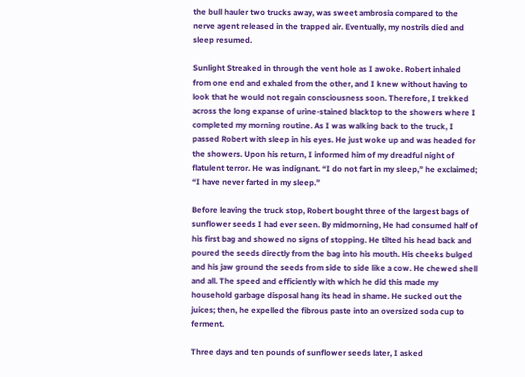the bull hauler two trucks away, was sweet ambrosia compared to the nerve agent released in the trapped air. Eventually, my nostrils died and sleep resumed.

Sunlight Streaked in through the vent hole as I awoke. Robert inhaled from one end and exhaled from the other, and I knew without having to look that he would not regain consciousness soon. Therefore, I trekked across the long expanse of urine-stained blacktop to the showers where I completed my morning routine. As I was walking back to the truck, I passed Robert with sleep in his eyes. He just woke up and was headed for the showers. Upon his return, I informed him of my dreadful night of flatulent terror. He was indignant. “I do not fart in my sleep,” he exclaimed; “I have never farted in my sleep.”

Before leaving the truck stop, Robert bought three of the largest bags of sunflower seeds I had ever seen. By midmorning, He had consumed half of his first bag and showed no signs of stopping. He tilted his head back and poured the seeds directly from the bag into his mouth. His cheeks bulged and his jaw ground the seeds from side to side like a cow. He chewed shell and all. The speed and efficiently with which he did this made my household garbage disposal hang its head in shame. He sucked out the juices; then, he expelled the fibrous paste into an oversized soda cup to ferment.

Three days and ten pounds of sunflower seeds later, I asked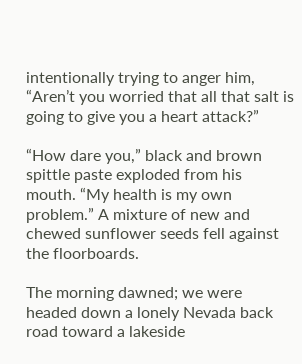intentionally trying to anger him, “Aren’t you worried that all that salt is going to give you a heart attack?”

“How dare you,” black and brown spittle paste exploded from his mouth. “My health is my own problem.” A mixture of new and chewed sunflower seeds fell against the floorboards.

The morning dawned; we were headed down a lonely Nevada back road toward a lakeside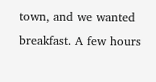town, and we wanted breakfast. A few hours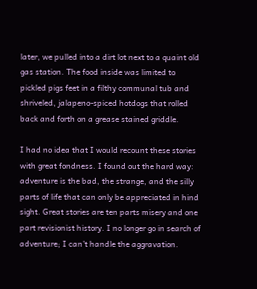later, we pulled into a dirt lot next to a quaint old gas station. The food inside was limited to pickled pigs feet in a filthy communal tub and shriveled, jalapeno-spiced hotdogs that rolled back and forth on a grease stained griddle.

I had no idea that I would recount these stories with great fondness. I found out the hard way: adventure is the bad, the strange, and the silly parts of life that can only be appreciated in hind sight. Great stories are ten parts misery and one part revisionist history. I no longer go in search of adventure; I can’t handle the aggravation.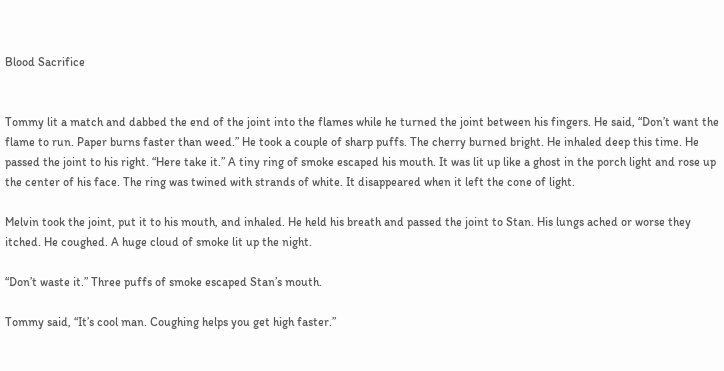Blood Sacrifice


Tommy lit a match and dabbed the end of the joint into the flames while he turned the joint between his fingers. He said, “Don’t want the flame to run. Paper burns faster than weed.” He took a couple of sharp puffs. The cherry burned bright. He inhaled deep this time. He passed the joint to his right. “Here take it.” A tiny ring of smoke escaped his mouth. It was lit up like a ghost in the porch light and rose up the center of his face. The ring was twined with strands of white. It disappeared when it left the cone of light.

Melvin took the joint, put it to his mouth, and inhaled. He held his breath and passed the joint to Stan. His lungs ached or worse they itched. He coughed. A huge cloud of smoke lit up the night.

“Don’t waste it.” Three puffs of smoke escaped Stan’s mouth.

Tommy said, “It’s cool man. Coughing helps you get high faster.”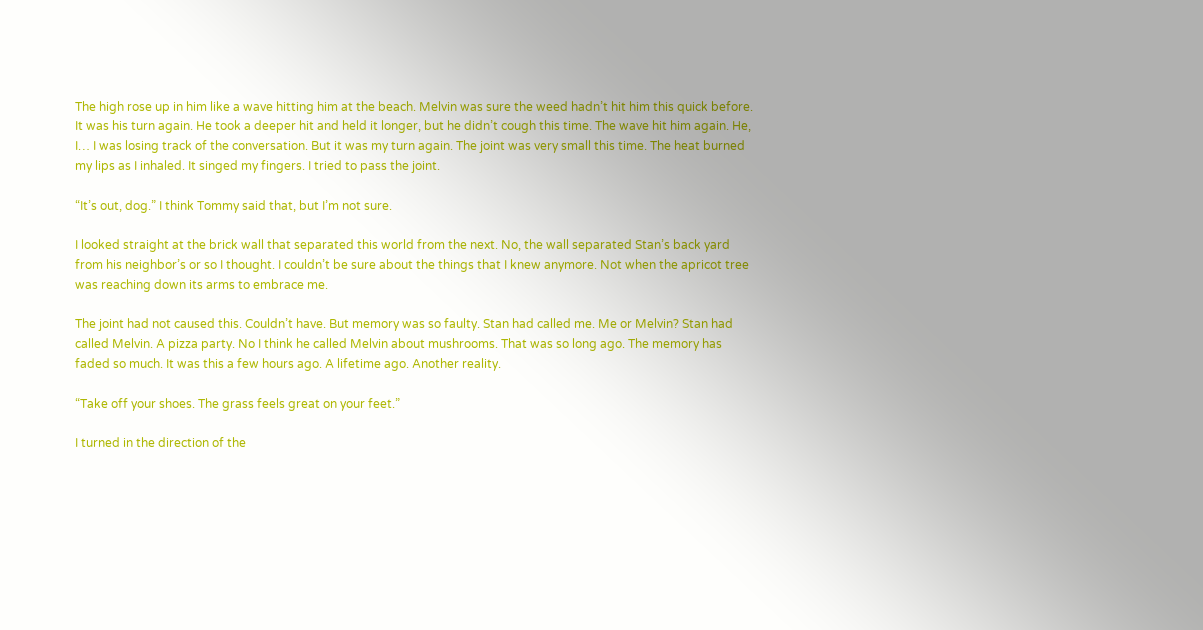The high rose up in him like a wave hitting him at the beach. Melvin was sure the weed hadn’t hit him this quick before. It was his turn again. He took a deeper hit and held it longer, but he didn’t cough this time. The wave hit him again. He, I… I was losing track of the conversation. But it was my turn again. The joint was very small this time. The heat burned my lips as I inhaled. It singed my fingers. I tried to pass the joint.

“It’s out, dog.” I think Tommy said that, but I’m not sure.

I looked straight at the brick wall that separated this world from the next. No, the wall separated Stan’s back yard from his neighbor’s or so I thought. I couldn’t be sure about the things that I knew anymore. Not when the apricot tree was reaching down its arms to embrace me.

The joint had not caused this. Couldn’t have. But memory was so faulty. Stan had called me. Me or Melvin? Stan had called Melvin. A pizza party. No I think he called Melvin about mushrooms. That was so long ago. The memory has faded so much. It was this a few hours ago. A lifetime ago. Another reality.

“Take off your shoes. The grass feels great on your feet.”

I turned in the direction of the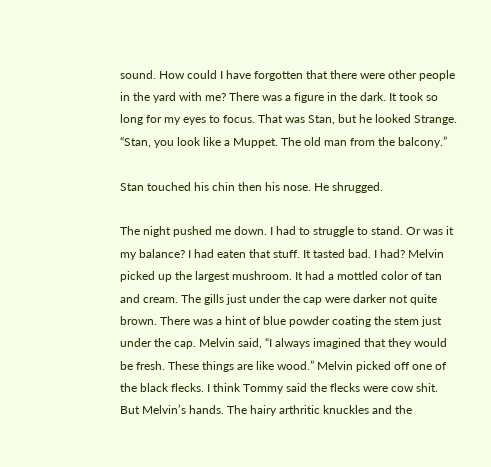sound. How could I have forgotten that there were other people in the yard with me? There was a figure in the dark. It took so long for my eyes to focus. That was Stan, but he looked Strange. “Stan, you look like a Muppet. The old man from the balcony.”

Stan touched his chin then his nose. He shrugged.

The night pushed me down. I had to struggle to stand. Or was it my balance? I had eaten that stuff. It tasted bad. I had? Melvin picked up the largest mushroom. It had a mottled color of tan and cream. The gills just under the cap were darker not quite brown. There was a hint of blue powder coating the stem just under the cap. Melvin said, “I always imagined that they would be fresh. These things are like wood.” Melvin picked off one of the black flecks. I think Tommy said the flecks were cow shit. But Melvin’s hands. The hairy arthritic knuckles and the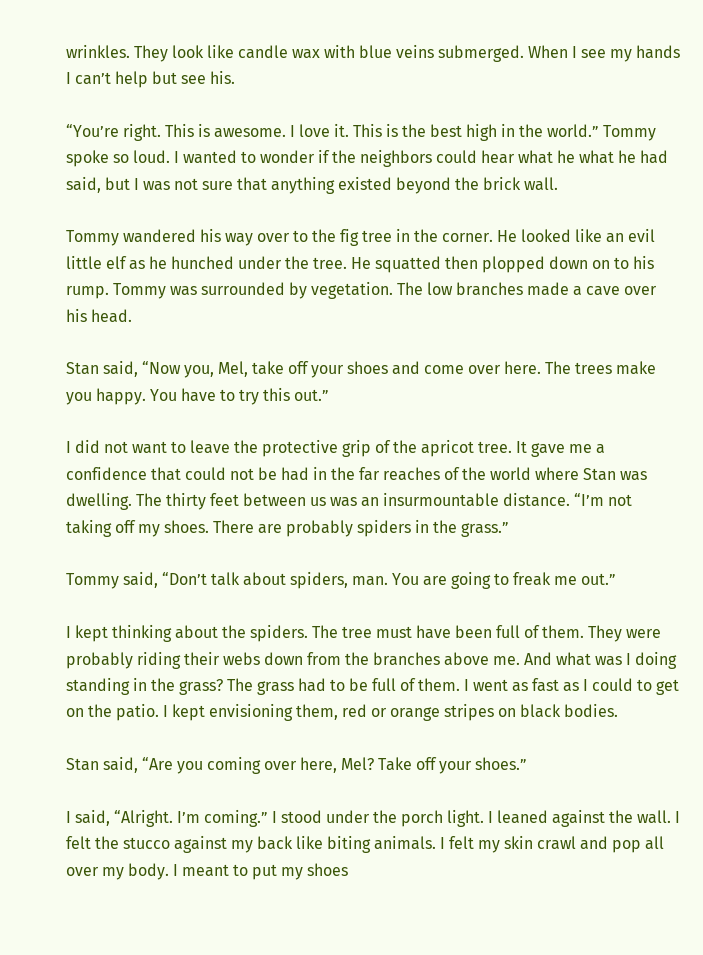wrinkles. They look like candle wax with blue veins submerged. When I see my hands I can’t help but see his.

“You’re right. This is awesome. I love it. This is the best high in the world.” Tommy spoke so loud. I wanted to wonder if the neighbors could hear what he what he had said, but I was not sure that anything existed beyond the brick wall.

Tommy wandered his way over to the fig tree in the corner. He looked like an evil little elf as he hunched under the tree. He squatted then plopped down on to his rump. Tommy was surrounded by vegetation. The low branches made a cave over his head.

Stan said, “Now you, Mel, take off your shoes and come over here. The trees make you happy. You have to try this out.”

I did not want to leave the protective grip of the apricot tree. It gave me a confidence that could not be had in the far reaches of the world where Stan was dwelling. The thirty feet between us was an insurmountable distance. “I’m not taking off my shoes. There are probably spiders in the grass.”

Tommy said, “Don’t talk about spiders, man. You are going to freak me out.”

I kept thinking about the spiders. The tree must have been full of them. They were probably riding their webs down from the branches above me. And what was I doing standing in the grass? The grass had to be full of them. I went as fast as I could to get on the patio. I kept envisioning them, red or orange stripes on black bodies.

Stan said, “Are you coming over here, Mel? Take off your shoes.”

I said, “Alright. I’m coming.” I stood under the porch light. I leaned against the wall. I felt the stucco against my back like biting animals. I felt my skin crawl and pop all over my body. I meant to put my shoes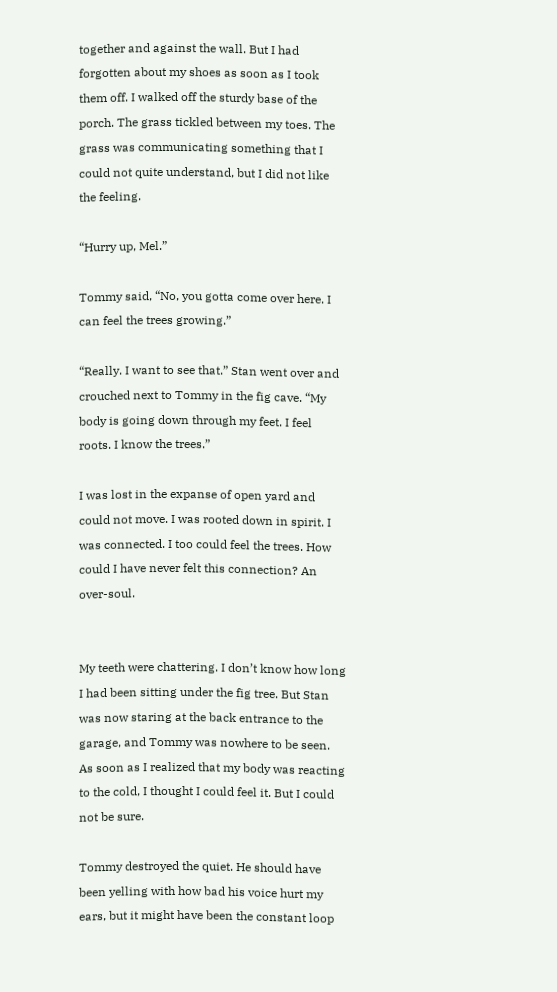together and against the wall. But I had forgotten about my shoes as soon as I took them off. I walked off the sturdy base of the porch. The grass tickled between my toes. The grass was communicating something that I could not quite understand, but I did not like the feeling.

“Hurry up, Mel.”

Tommy said, “No, you gotta come over here. I can feel the trees growing.”

“Really. I want to see that.” Stan went over and crouched next to Tommy in the fig cave. “My body is going down through my feet. I feel roots. I know the trees.”

I was lost in the expanse of open yard and could not move. I was rooted down in spirit. I was connected. I too could feel the trees. How could I have never felt this connection? An over-soul.


My teeth were chattering. I don’t know how long I had been sitting under the fig tree. But Stan was now staring at the back entrance to the garage, and Tommy was nowhere to be seen. As soon as I realized that my body was reacting to the cold, I thought I could feel it. But I could not be sure.

Tommy destroyed the quiet. He should have been yelling with how bad his voice hurt my ears, but it might have been the constant loop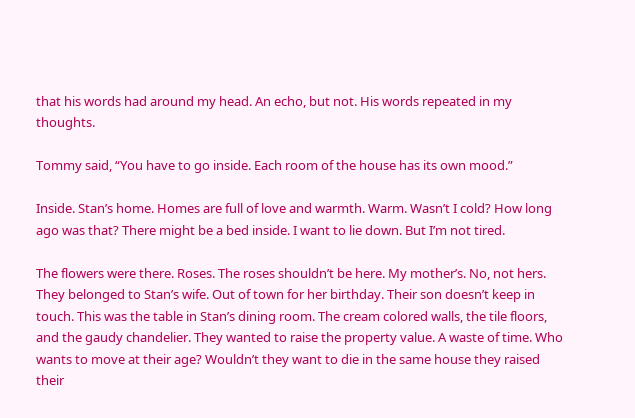that his words had around my head. An echo, but not. His words repeated in my thoughts.

Tommy said, “You have to go inside. Each room of the house has its own mood.”

Inside. Stan’s home. Homes are full of love and warmth. Warm. Wasn’t I cold? How long ago was that? There might be a bed inside. I want to lie down. But I’m not tired.

The flowers were there. Roses. The roses shouldn’t be here. My mother’s. No, not hers. They belonged to Stan’s wife. Out of town for her birthday. Their son doesn’t keep in touch. This was the table in Stan’s dining room. The cream colored walls, the tile floors, and the gaudy chandelier. They wanted to raise the property value. A waste of time. Who wants to move at their age? Wouldn’t they want to die in the same house they raised their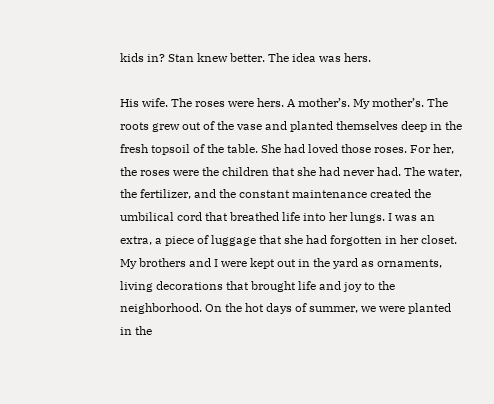kids in? Stan knew better. The idea was hers.

His wife. The roses were hers. A mother’s. My mother’s. The roots grew out of the vase and planted themselves deep in the fresh topsoil of the table. She had loved those roses. For her, the roses were the children that she had never had. The water, the fertilizer, and the constant maintenance created the umbilical cord that breathed life into her lungs. I was an extra, a piece of luggage that she had forgotten in her closet. My brothers and I were kept out in the yard as ornaments, living decorations that brought life and joy to the neighborhood. On the hot days of summer, we were planted in the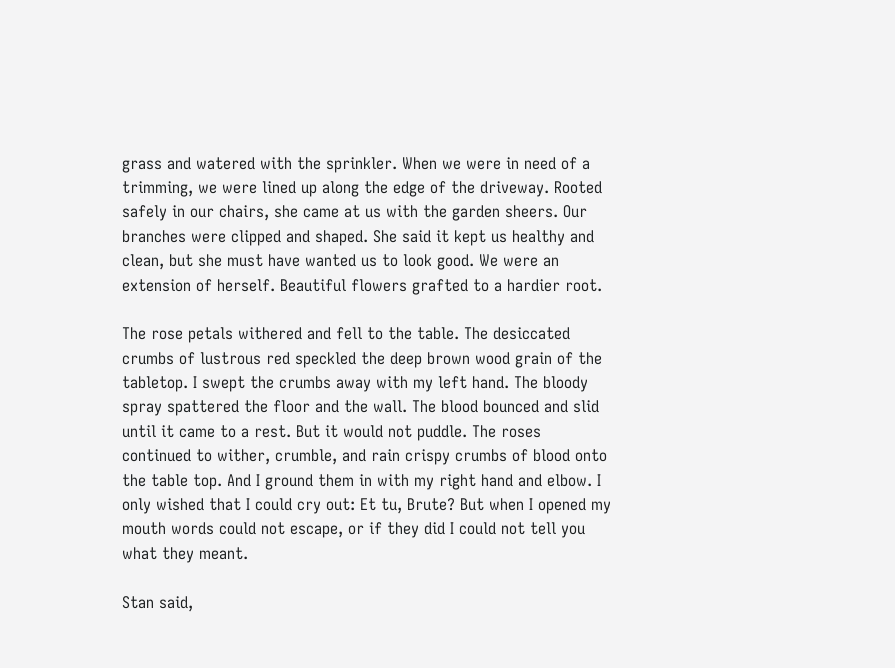grass and watered with the sprinkler. When we were in need of a trimming, we were lined up along the edge of the driveway. Rooted safely in our chairs, she came at us with the garden sheers. Our branches were clipped and shaped. She said it kept us healthy and clean, but she must have wanted us to look good. We were an extension of herself. Beautiful flowers grafted to a hardier root.

The rose petals withered and fell to the table. The desiccated crumbs of lustrous red speckled the deep brown wood grain of the tabletop. I swept the crumbs away with my left hand. The bloody spray spattered the floor and the wall. The blood bounced and slid until it came to a rest. But it would not puddle. The roses continued to wither, crumble, and rain crispy crumbs of blood onto the table top. And I ground them in with my right hand and elbow. I only wished that I could cry out: Et tu, Brute? But when I opened my mouth words could not escape, or if they did I could not tell you what they meant.

Stan said,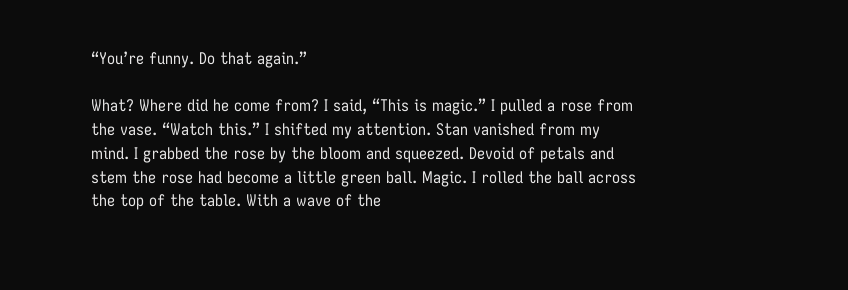“You’re funny. Do that again.”

What? Where did he come from? I said, “This is magic.” I pulled a rose from the vase. “Watch this.” I shifted my attention. Stan vanished from my mind. I grabbed the rose by the bloom and squeezed. Devoid of petals and stem the rose had become a little green ball. Magic. I rolled the ball across the top of the table. With a wave of the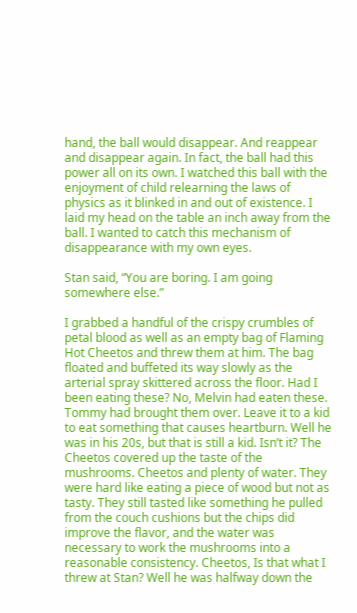hand, the ball would disappear. And reappear and disappear again. In fact, the ball had this power all on its own. I watched this ball with the enjoyment of child relearning the laws of physics as it blinked in and out of existence. I laid my head on the table an inch away from the ball. I wanted to catch this mechanism of disappearance with my own eyes.

Stan said, “You are boring. I am going somewhere else.”

I grabbed a handful of the crispy crumbles of petal blood as well as an empty bag of Flaming Hot Cheetos and threw them at him. The bag floated and buffeted its way slowly as the arterial spray skittered across the floor. Had I been eating these? No, Melvin had eaten these. Tommy had brought them over. Leave it to a kid to eat something that causes heartburn. Well he was in his 20s, but that is still a kid. Isn’t it? The Cheetos covered up the taste of the mushrooms. Cheetos and plenty of water. They were hard like eating a piece of wood but not as tasty. They still tasted like something he pulled from the couch cushions but the chips did improve the flavor, and the water was necessary to work the mushrooms into a reasonable consistency. Cheetos, Is that what I threw at Stan? Well he was halfway down the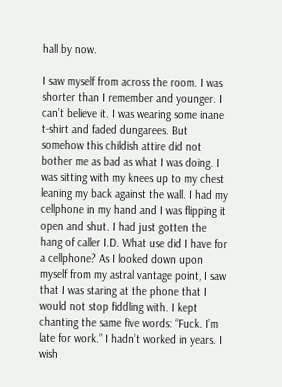hall by now.

I saw myself from across the room. I was shorter than I remember and younger. I can’t believe it. I was wearing some inane t-shirt and faded dungarees. But somehow this childish attire did not bother me as bad as what I was doing. I was sitting with my knees up to my chest leaning my back against the wall. I had my cellphone in my hand and I was flipping it open and shut. I had just gotten the hang of caller I.D. What use did I have for a cellphone? As I looked down upon myself from my astral vantage point, I saw that I was staring at the phone that I would not stop fiddling with. I kept chanting the same five words: “Fuck. I’m late for work.” I hadn’t worked in years. I wish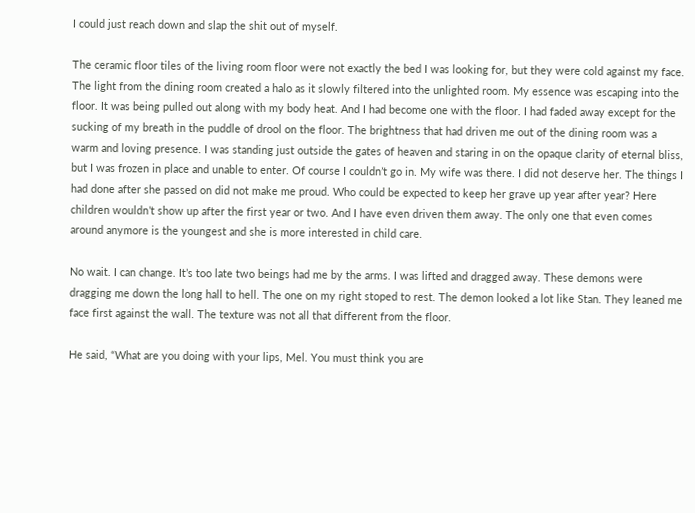I could just reach down and slap the shit out of myself.

The ceramic floor tiles of the living room floor were not exactly the bed I was looking for, but they were cold against my face. The light from the dining room created a halo as it slowly filtered into the unlighted room. My essence was escaping into the floor. It was being pulled out along with my body heat. And I had become one with the floor. I had faded away except for the sucking of my breath in the puddle of drool on the floor. The brightness that had driven me out of the dining room was a warm and loving presence. I was standing just outside the gates of heaven and staring in on the opaque clarity of eternal bliss, but I was frozen in place and unable to enter. Of course I couldn’t go in. My wife was there. I did not deserve her. The things I had done after she passed on did not make me proud. Who could be expected to keep her grave up year after year? Here children wouldn’t show up after the first year or two. And I have even driven them away. The only one that even comes around anymore is the youngest and she is more interested in child care.

No wait. I can change. It’s too late two beings had me by the arms. I was lifted and dragged away. These demons were dragging me down the long hall to hell. The one on my right stoped to rest. The demon looked a lot like Stan. They leaned me face first against the wall. The texture was not all that different from the floor.

He said, “What are you doing with your lips, Mel. You must think you are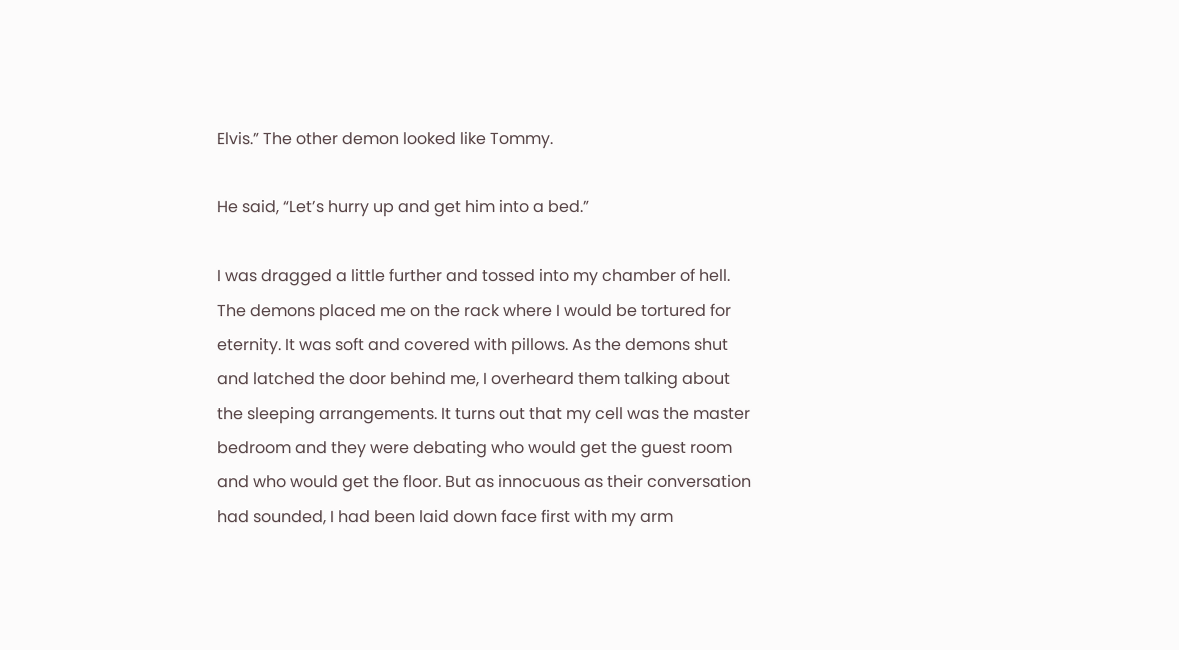Elvis.” The other demon looked like Tommy.

He said, “Let’s hurry up and get him into a bed.”

I was dragged a little further and tossed into my chamber of hell. The demons placed me on the rack where I would be tortured for eternity. It was soft and covered with pillows. As the demons shut and latched the door behind me, I overheard them talking about the sleeping arrangements. It turns out that my cell was the master bedroom and they were debating who would get the guest room and who would get the floor. But as innocuous as their conversation had sounded, I had been laid down face first with my arm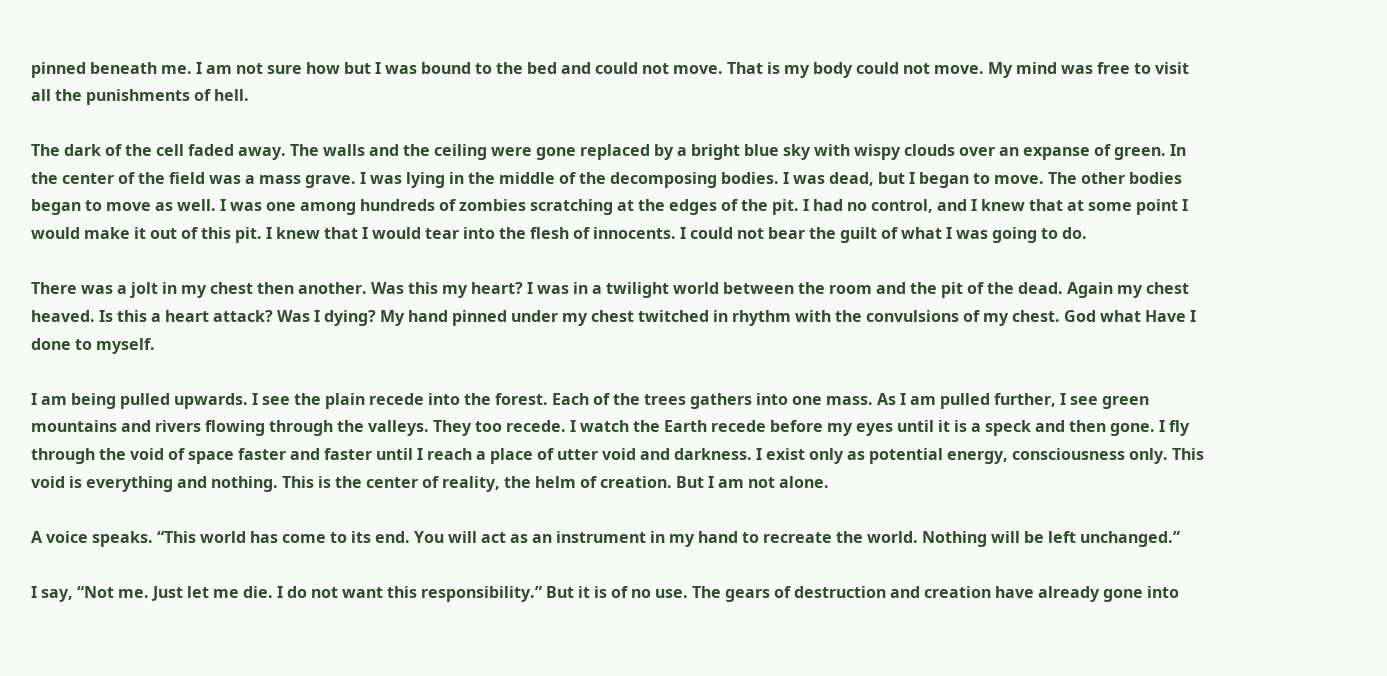pinned beneath me. I am not sure how but I was bound to the bed and could not move. That is my body could not move. My mind was free to visit all the punishments of hell.

The dark of the cell faded away. The walls and the ceiling were gone replaced by a bright blue sky with wispy clouds over an expanse of green. In the center of the field was a mass grave. I was lying in the middle of the decomposing bodies. I was dead, but I began to move. The other bodies began to move as well. I was one among hundreds of zombies scratching at the edges of the pit. I had no control, and I knew that at some point I would make it out of this pit. I knew that I would tear into the flesh of innocents. I could not bear the guilt of what I was going to do.

There was a jolt in my chest then another. Was this my heart? I was in a twilight world between the room and the pit of the dead. Again my chest heaved. Is this a heart attack? Was I dying? My hand pinned under my chest twitched in rhythm with the convulsions of my chest. God what Have I done to myself.

I am being pulled upwards. I see the plain recede into the forest. Each of the trees gathers into one mass. As I am pulled further, I see green mountains and rivers flowing through the valleys. They too recede. I watch the Earth recede before my eyes until it is a speck and then gone. I fly through the void of space faster and faster until I reach a place of utter void and darkness. I exist only as potential energy, consciousness only. This void is everything and nothing. This is the center of reality, the helm of creation. But I am not alone.

A voice speaks. “This world has come to its end. You will act as an instrument in my hand to recreate the world. Nothing will be left unchanged.”

I say, “Not me. Just let me die. I do not want this responsibility.” But it is of no use. The gears of destruction and creation have already gone into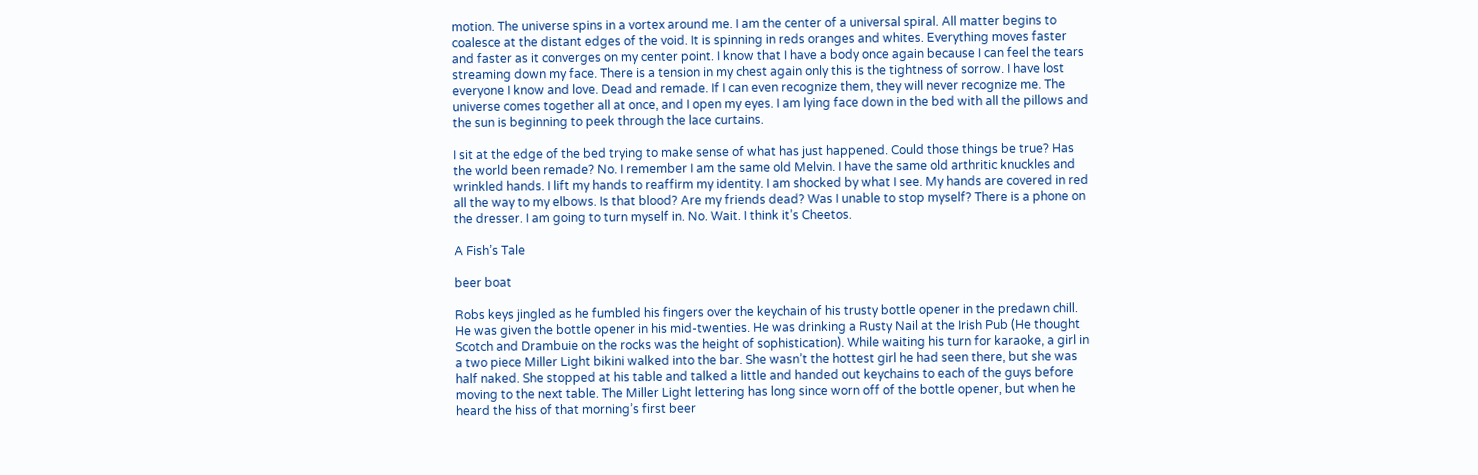motion. The universe spins in a vortex around me. I am the center of a universal spiral. All matter begins to coalesce at the distant edges of the void. It is spinning in reds oranges and whites. Everything moves faster and faster as it converges on my center point. I know that I have a body once again because I can feel the tears streaming down my face. There is a tension in my chest again only this is the tightness of sorrow. I have lost everyone I know and love. Dead and remade. If I can even recognize them, they will never recognize me. The universe comes together all at once, and I open my eyes. I am lying face down in the bed with all the pillows and the sun is beginning to peek through the lace curtains.

I sit at the edge of the bed trying to make sense of what has just happened. Could those things be true? Has the world been remade? No. I remember I am the same old Melvin. I have the same old arthritic knuckles and wrinkled hands. I lift my hands to reaffirm my identity. I am shocked by what I see. My hands are covered in red all the way to my elbows. Is that blood? Are my friends dead? Was I unable to stop myself? There is a phone on the dresser. I am going to turn myself in. No. Wait. I think it’s Cheetos.

A Fish’s Tale

beer boat

Robs keys jingled as he fumbled his fingers over the keychain of his trusty bottle opener in the predawn chill. He was given the bottle opener in his mid-twenties. He was drinking a Rusty Nail at the Irish Pub (He thought Scotch and Drambuie on the rocks was the height of sophistication). While waiting his turn for karaoke, a girl in a two piece Miller Light bikini walked into the bar. She wasn’t the hottest girl he had seen there, but she was half naked. She stopped at his table and talked a little and handed out keychains to each of the guys before moving to the next table. The Miller Light lettering has long since worn off of the bottle opener, but when he heard the hiss of that morning’s first beer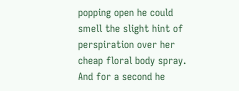popping open he could smell the slight hint of perspiration over her cheap floral body spray. And for a second he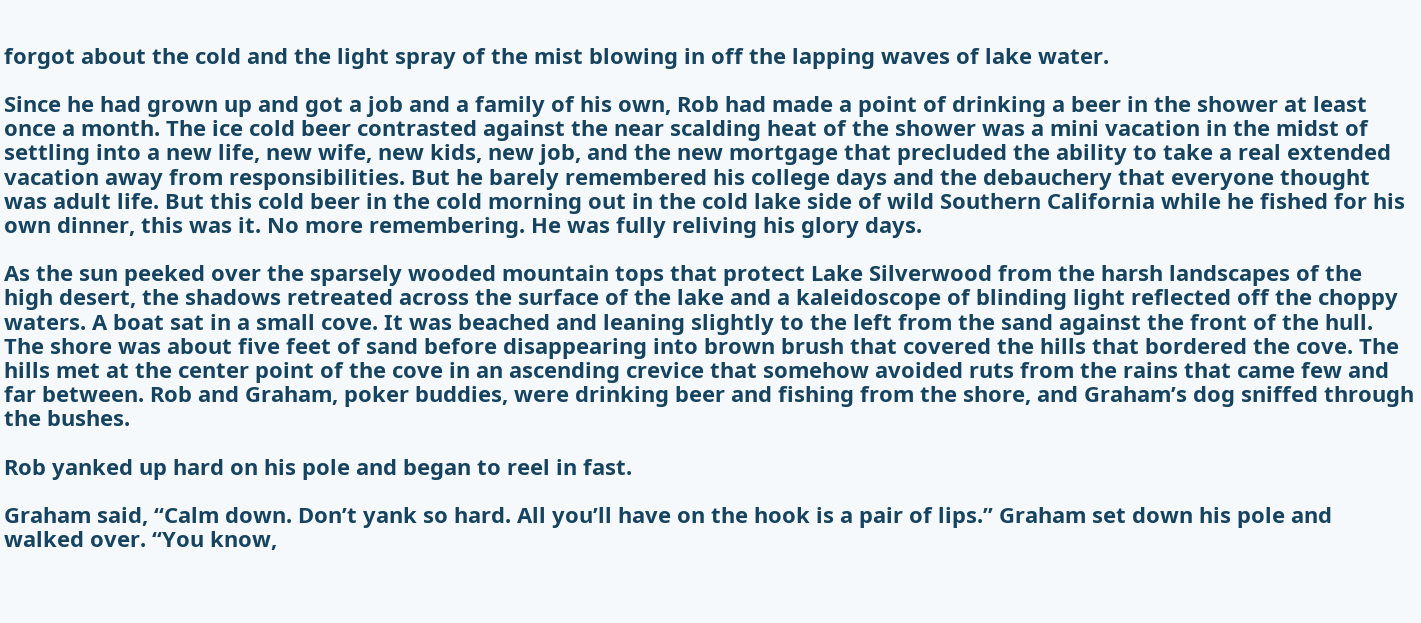forgot about the cold and the light spray of the mist blowing in off the lapping waves of lake water.

Since he had grown up and got a job and a family of his own, Rob had made a point of drinking a beer in the shower at least once a month. The ice cold beer contrasted against the near scalding heat of the shower was a mini vacation in the midst of settling into a new life, new wife, new kids, new job, and the new mortgage that precluded the ability to take a real extended vacation away from responsibilities. But he barely remembered his college days and the debauchery that everyone thought was adult life. But this cold beer in the cold morning out in the cold lake side of wild Southern California while he fished for his own dinner, this was it. No more remembering. He was fully reliving his glory days.

As the sun peeked over the sparsely wooded mountain tops that protect Lake Silverwood from the harsh landscapes of the high desert, the shadows retreated across the surface of the lake and a kaleidoscope of blinding light reflected off the choppy waters. A boat sat in a small cove. It was beached and leaning slightly to the left from the sand against the front of the hull. The shore was about five feet of sand before disappearing into brown brush that covered the hills that bordered the cove. The hills met at the center point of the cove in an ascending crevice that somehow avoided ruts from the rains that came few and far between. Rob and Graham, poker buddies, were drinking beer and fishing from the shore, and Graham’s dog sniffed through the bushes.

Rob yanked up hard on his pole and began to reel in fast.

Graham said, “Calm down. Don’t yank so hard. All you’ll have on the hook is a pair of lips.” Graham set down his pole and walked over. “You know,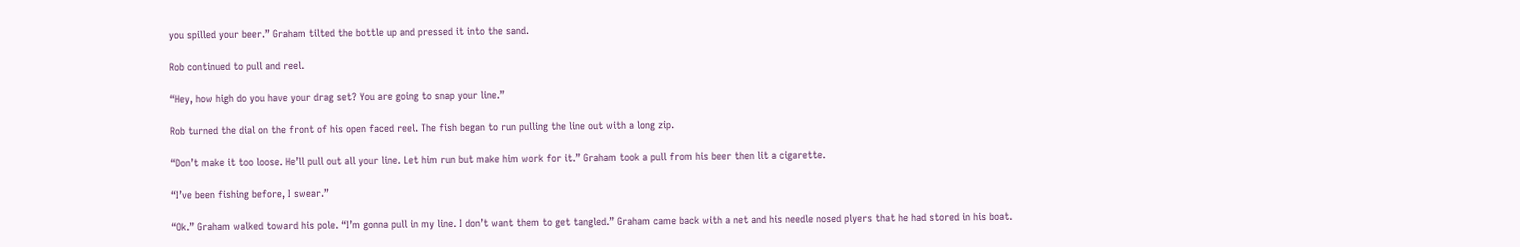you spilled your beer.” Graham tilted the bottle up and pressed it into the sand.

Rob continued to pull and reel.

“Hey, how high do you have your drag set? You are going to snap your line.”

Rob turned the dial on the front of his open faced reel. The fish began to run pulling the line out with a long zip.

“Don’t make it too loose. He’ll pull out all your line. Let him run but make him work for it.” Graham took a pull from his beer then lit a cigarette.

“I’ve been fishing before, I swear.”

“Ok.” Graham walked toward his pole. “I’m gonna pull in my line. I don’t want them to get tangled.” Graham came back with a net and his needle nosed plyers that he had stored in his boat.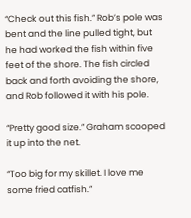“Check out this fish.” Rob’s pole was bent and the line pulled tight, but he had worked the fish within five feet of the shore. The fish circled back and forth avoiding the shore, and Rob followed it with his pole.

“Pretty good size.” Graham scooped it up into the net.

“Too big for my skillet. I love me some fried catfish.”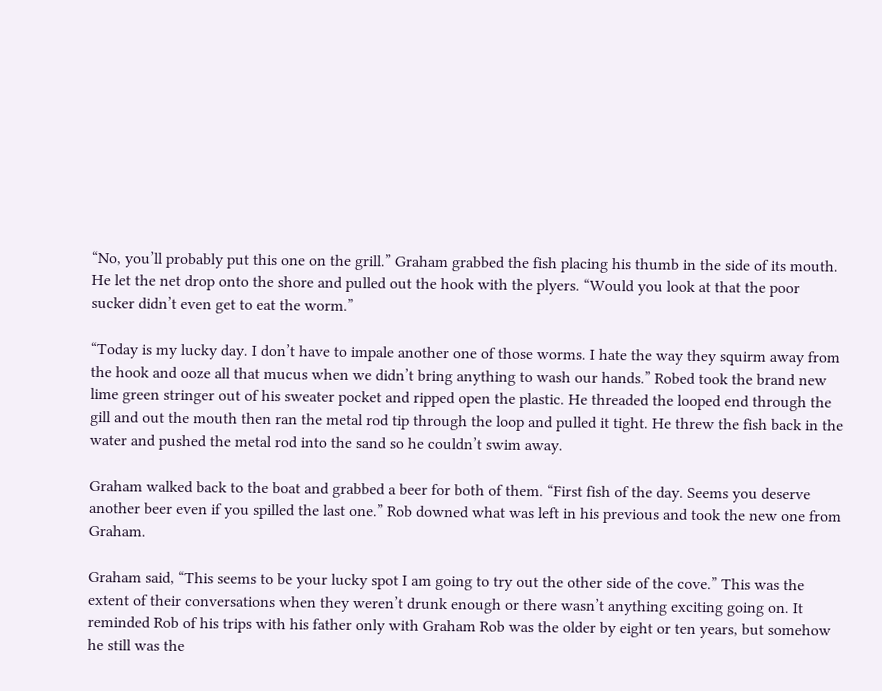“No, you’ll probably put this one on the grill.” Graham grabbed the fish placing his thumb in the side of its mouth. He let the net drop onto the shore and pulled out the hook with the plyers. “Would you look at that the poor sucker didn’t even get to eat the worm.”

“Today is my lucky day. I don’t have to impale another one of those worms. I hate the way they squirm away from the hook and ooze all that mucus when we didn’t bring anything to wash our hands.” Robed took the brand new lime green stringer out of his sweater pocket and ripped open the plastic. He threaded the looped end through the gill and out the mouth then ran the metal rod tip through the loop and pulled it tight. He threw the fish back in the water and pushed the metal rod into the sand so he couldn’t swim away.

Graham walked back to the boat and grabbed a beer for both of them. “First fish of the day. Seems you deserve another beer even if you spilled the last one.” Rob downed what was left in his previous and took the new one from Graham.

Graham said, “This seems to be your lucky spot I am going to try out the other side of the cove.” This was the extent of their conversations when they weren’t drunk enough or there wasn’t anything exciting going on. It reminded Rob of his trips with his father only with Graham Rob was the older by eight or ten years, but somehow he still was the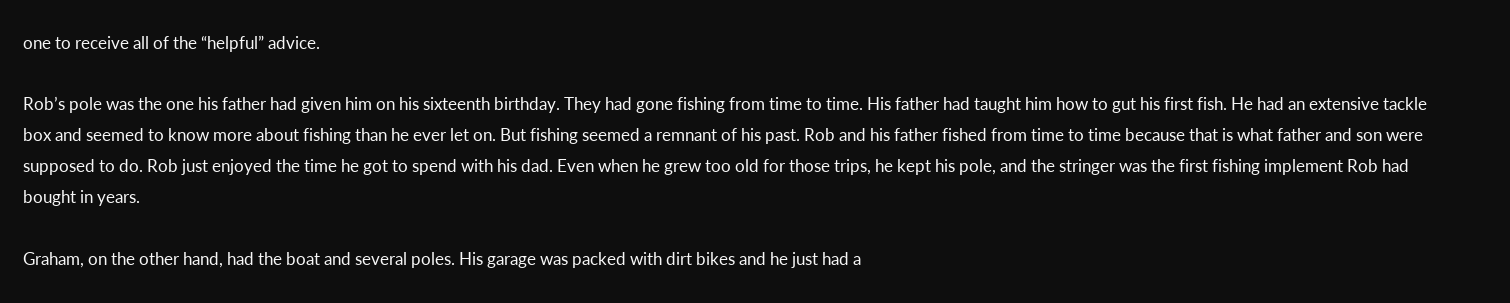one to receive all of the “helpful” advice.

Rob’s pole was the one his father had given him on his sixteenth birthday. They had gone fishing from time to time. His father had taught him how to gut his first fish. He had an extensive tackle box and seemed to know more about fishing than he ever let on. But fishing seemed a remnant of his past. Rob and his father fished from time to time because that is what father and son were supposed to do. Rob just enjoyed the time he got to spend with his dad. Even when he grew too old for those trips, he kept his pole, and the stringer was the first fishing implement Rob had bought in years.

Graham, on the other hand, had the boat and several poles. His garage was packed with dirt bikes and he just had a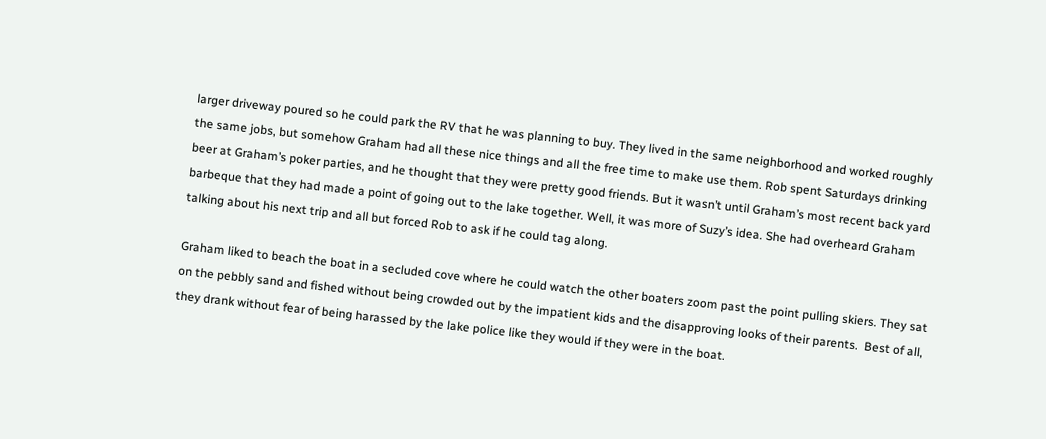larger driveway poured so he could park the RV that he was planning to buy. They lived in the same neighborhood and worked roughly the same jobs, but somehow Graham had all these nice things and all the free time to make use them. Rob spent Saturdays drinking beer at Graham’s poker parties, and he thought that they were pretty good friends. But it wasn’t until Graham’s most recent back yard barbeque that they had made a point of going out to the lake together. Well, it was more of Suzy’s idea. She had overheard Graham talking about his next trip and all but forced Rob to ask if he could tag along.

Graham liked to beach the boat in a secluded cove where he could watch the other boaters zoom past the point pulling skiers. They sat on the pebbly sand and fished without being crowded out by the impatient kids and the disapproving looks of their parents.  Best of all, they drank without fear of being harassed by the lake police like they would if they were in the boat.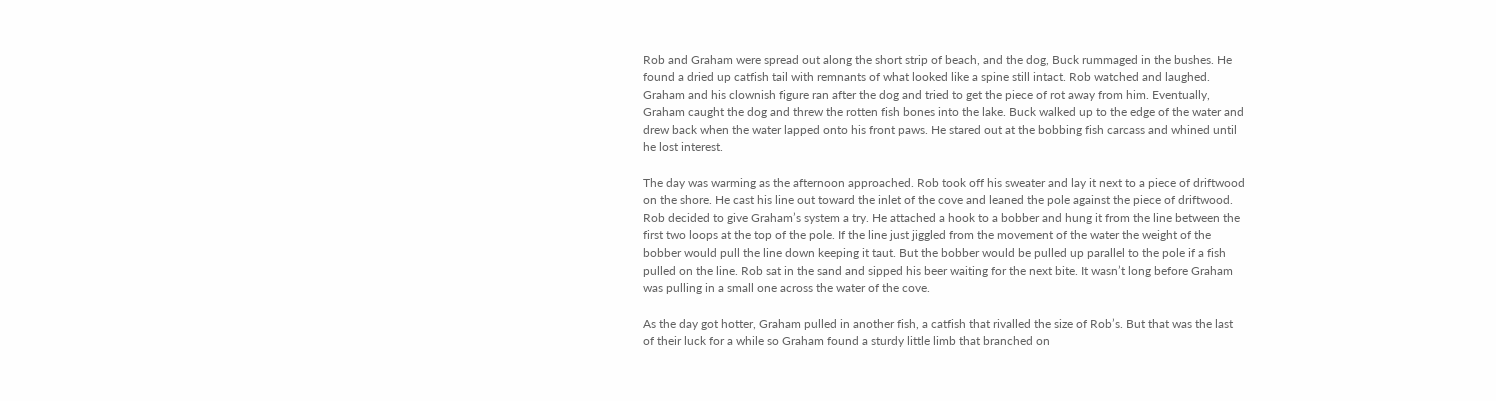Rob and Graham were spread out along the short strip of beach, and the dog, Buck rummaged in the bushes. He found a dried up catfish tail with remnants of what looked like a spine still intact. Rob watched and laughed. Graham and his clownish figure ran after the dog and tried to get the piece of rot away from him. Eventually, Graham caught the dog and threw the rotten fish bones into the lake. Buck walked up to the edge of the water and drew back when the water lapped onto his front paws. He stared out at the bobbing fish carcass and whined until he lost interest.

The day was warming as the afternoon approached. Rob took off his sweater and lay it next to a piece of driftwood on the shore. He cast his line out toward the inlet of the cove and leaned the pole against the piece of driftwood. Rob decided to give Graham’s system a try. He attached a hook to a bobber and hung it from the line between the first two loops at the top of the pole. If the line just jiggled from the movement of the water the weight of the bobber would pull the line down keeping it taut. But the bobber would be pulled up parallel to the pole if a fish pulled on the line. Rob sat in the sand and sipped his beer waiting for the next bite. It wasn’t long before Graham was pulling in a small one across the water of the cove.

As the day got hotter, Graham pulled in another fish, a catfish that rivalled the size of Rob’s. But that was the last of their luck for a while so Graham found a sturdy little limb that branched on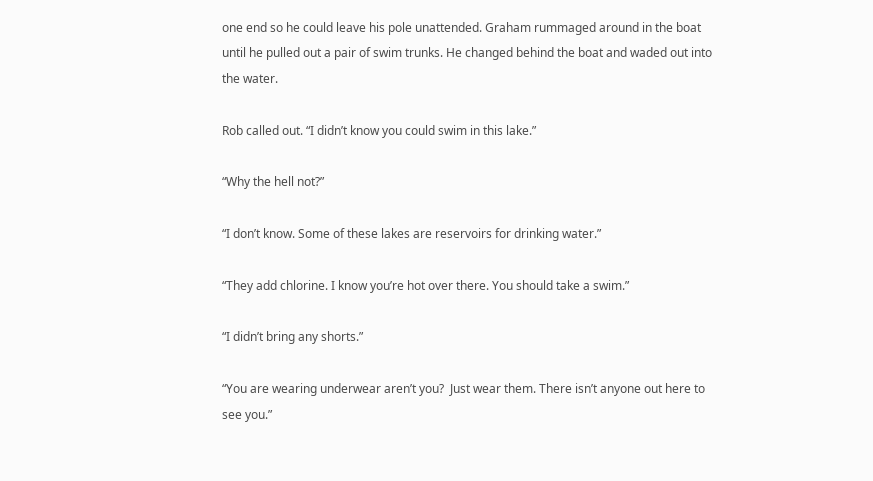one end so he could leave his pole unattended. Graham rummaged around in the boat until he pulled out a pair of swim trunks. He changed behind the boat and waded out into the water.

Rob called out. “I didn’t know you could swim in this lake.”

“Why the hell not?”

“I don’t know. Some of these lakes are reservoirs for drinking water.”

“They add chlorine. I know you’re hot over there. You should take a swim.”

“I didn’t bring any shorts.”

“You are wearing underwear aren’t you?  Just wear them. There isn’t anyone out here to see you.”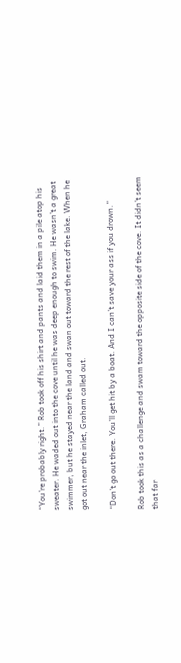“You’re probably right.” Rob took off his shirt and pants and laid them in a pile atop his sweater. He waded out into the cove until he was deep enough to swim. He wasn’t a great swimmer, but he stayed near the land and swan out toward the rest of the lake. When he got out near the inlet, Graham called out.

“Don’t go out there. You’ll get hit by a boat. And I can’t save your ass if you drown.”

Rob took this as a challenge and swam toward the opposite side of the cove. It didn’t seem that far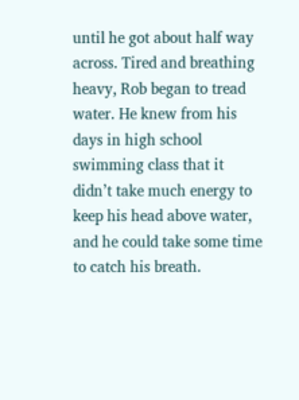until he got about half way across. Tired and breathing heavy, Rob began to tread water. He knew from his days in high school swimming class that it didn’t take much energy to keep his head above water, and he could take some time to catch his breath.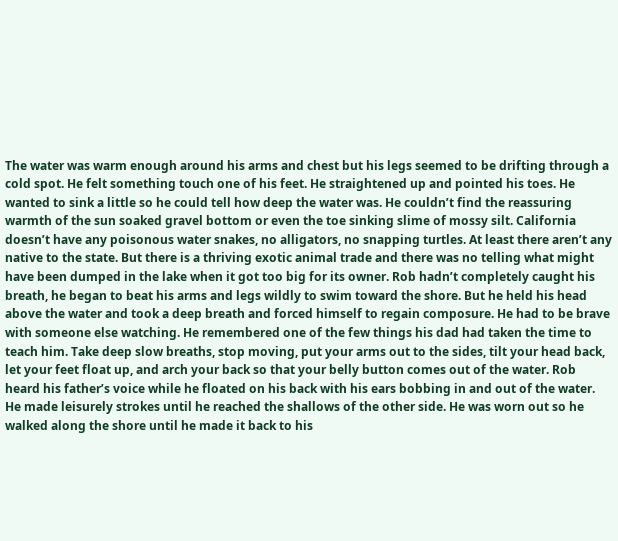The water was warm enough around his arms and chest but his legs seemed to be drifting through a cold spot. He felt something touch one of his feet. He straightened up and pointed his toes. He wanted to sink a little so he could tell how deep the water was. He couldn’t find the reassuring warmth of the sun soaked gravel bottom or even the toe sinking slime of mossy silt. California doesn’t have any poisonous water snakes, no alligators, no snapping turtles. At least there aren’t any native to the state. But there is a thriving exotic animal trade and there was no telling what might have been dumped in the lake when it got too big for its owner. Rob hadn’t completely caught his breath, he began to beat his arms and legs wildly to swim toward the shore. But he held his head above the water and took a deep breath and forced himself to regain composure. He had to be brave with someone else watching. He remembered one of the few things his dad had taken the time to teach him. Take deep slow breaths, stop moving, put your arms out to the sides, tilt your head back, let your feet float up, and arch your back so that your belly button comes out of the water. Rob heard his father’s voice while he floated on his back with his ears bobbing in and out of the water. He made leisurely strokes until he reached the shallows of the other side. He was worn out so he walked along the shore until he made it back to his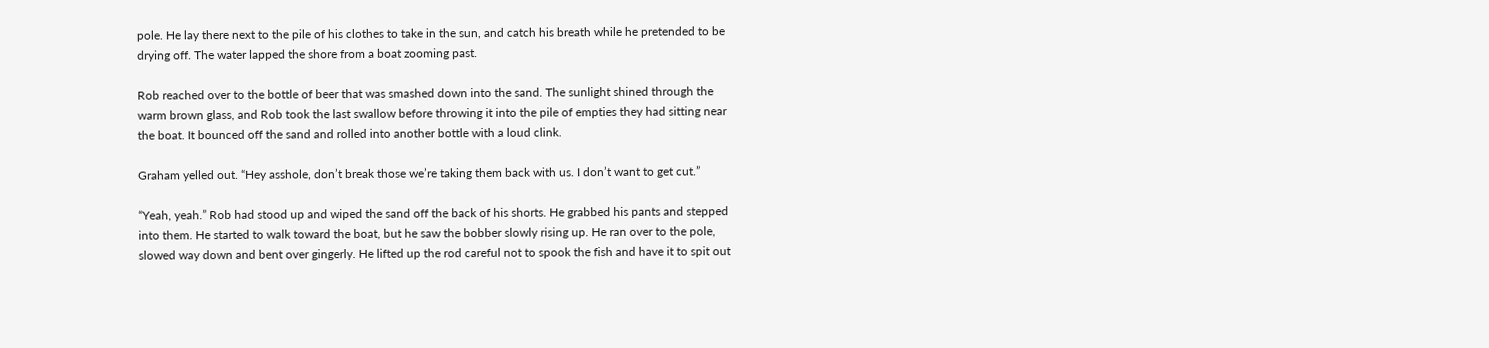pole. He lay there next to the pile of his clothes to take in the sun, and catch his breath while he pretended to be drying off. The water lapped the shore from a boat zooming past.

Rob reached over to the bottle of beer that was smashed down into the sand. The sunlight shined through the warm brown glass, and Rob took the last swallow before throwing it into the pile of empties they had sitting near the boat. It bounced off the sand and rolled into another bottle with a loud clink.

Graham yelled out. “Hey asshole, don’t break those we’re taking them back with us. I don’t want to get cut.”

“Yeah, yeah.” Rob had stood up and wiped the sand off the back of his shorts. He grabbed his pants and stepped into them. He started to walk toward the boat, but he saw the bobber slowly rising up. He ran over to the pole, slowed way down and bent over gingerly. He lifted up the rod careful not to spook the fish and have it to spit out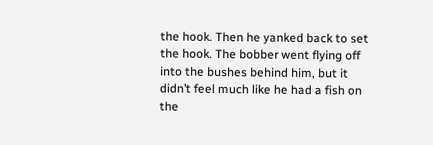the hook. Then he yanked back to set the hook. The bobber went flying off into the bushes behind him, but it didn’t feel much like he had a fish on the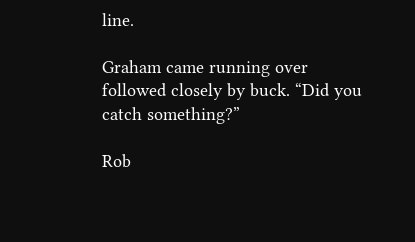line.

Graham came running over followed closely by buck. “Did you catch something?”

Rob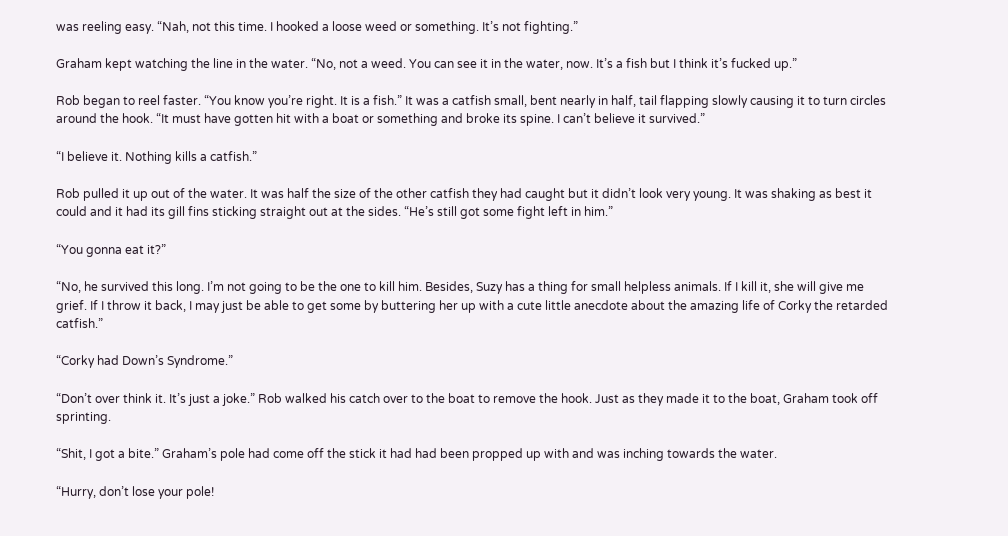was reeling easy. “Nah, not this time. I hooked a loose weed or something. It’s not fighting.”

Graham kept watching the line in the water. “No, not a weed. You can see it in the water, now. It’s a fish but I think it’s fucked up.”

Rob began to reel faster. “You know you’re right. It is a fish.” It was a catfish small, bent nearly in half, tail flapping slowly causing it to turn circles around the hook. “It must have gotten hit with a boat or something and broke its spine. I can’t believe it survived.”

“I believe it. Nothing kills a catfish.”

Rob pulled it up out of the water. It was half the size of the other catfish they had caught but it didn’t look very young. It was shaking as best it could and it had its gill fins sticking straight out at the sides. “He’s still got some fight left in him.”

“You gonna eat it?”

“No, he survived this long. I’m not going to be the one to kill him. Besides, Suzy has a thing for small helpless animals. If I kill it, she will give me grief. If I throw it back, I may just be able to get some by buttering her up with a cute little anecdote about the amazing life of Corky the retarded catfish.”

“Corky had Down’s Syndrome.”

“Don’t over think it. It’s just a joke.” Rob walked his catch over to the boat to remove the hook. Just as they made it to the boat, Graham took off sprinting.

“Shit, I got a bite.” Graham’s pole had come off the stick it had had been propped up with and was inching towards the water.

“Hurry, don’t lose your pole!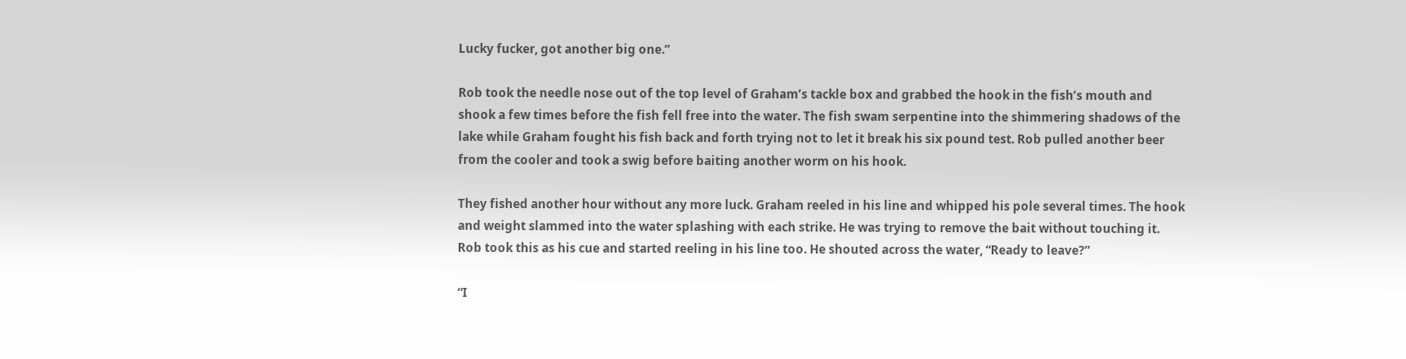Lucky fucker, got another big one.”

Rob took the needle nose out of the top level of Graham’s tackle box and grabbed the hook in the fish’s mouth and shook a few times before the fish fell free into the water. The fish swam serpentine into the shimmering shadows of the lake while Graham fought his fish back and forth trying not to let it break his six pound test. Rob pulled another beer from the cooler and took a swig before baiting another worm on his hook.

They fished another hour without any more luck. Graham reeled in his line and whipped his pole several times. The hook and weight slammed into the water splashing with each strike. He was trying to remove the bait without touching it. Rob took this as his cue and started reeling in his line too. He shouted across the water, “Ready to leave?”

“I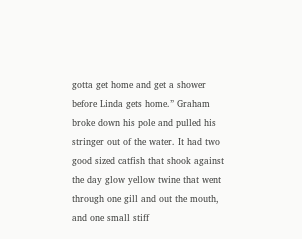gotta get home and get a shower before Linda gets home.” Graham broke down his pole and pulled his stringer out of the water. It had two good sized catfish that shook against the day glow yellow twine that went through one gill and out the mouth, and one small stiff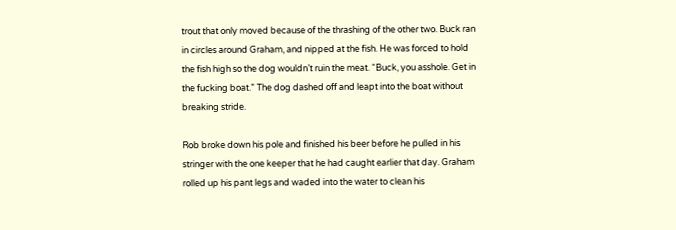trout that only moved because of the thrashing of the other two. Buck ran in circles around Graham, and nipped at the fish. He was forced to hold the fish high so the dog wouldn’t ruin the meat. “Buck, you asshole. Get in the fucking boat.” The dog dashed off and leapt into the boat without breaking stride.

Rob broke down his pole and finished his beer before he pulled in his stringer with the one keeper that he had caught earlier that day. Graham rolled up his pant legs and waded into the water to clean his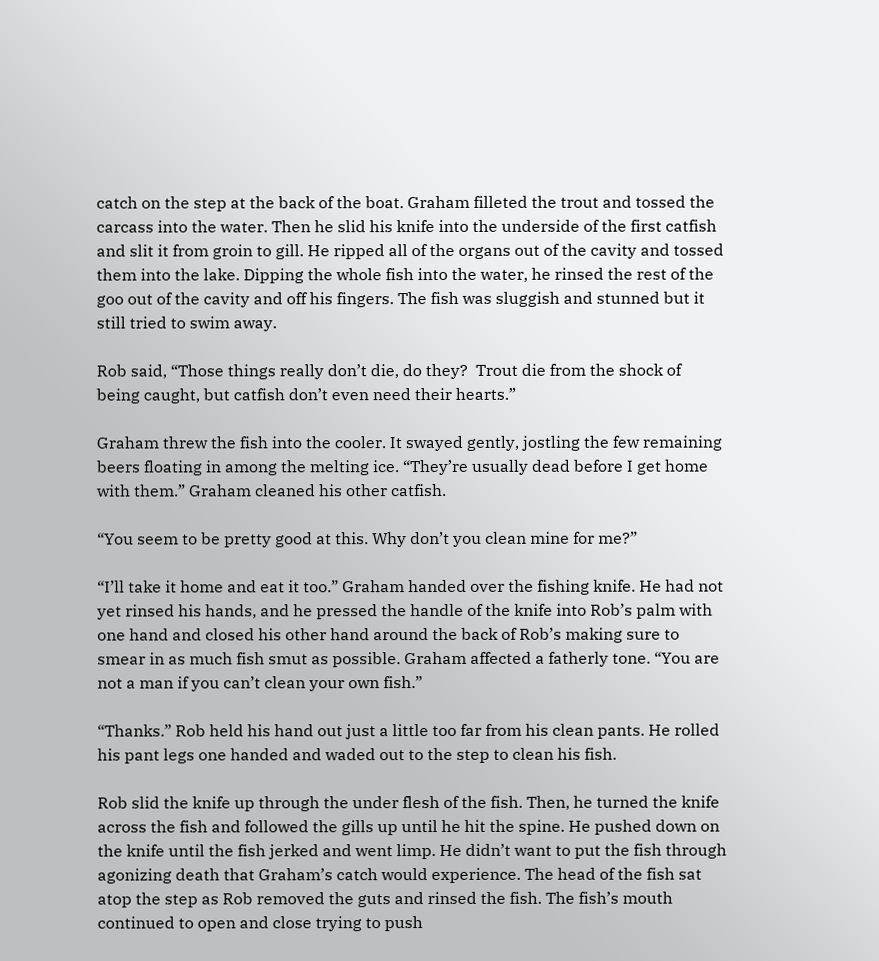catch on the step at the back of the boat. Graham filleted the trout and tossed the carcass into the water. Then he slid his knife into the underside of the first catfish and slit it from groin to gill. He ripped all of the organs out of the cavity and tossed them into the lake. Dipping the whole fish into the water, he rinsed the rest of the goo out of the cavity and off his fingers. The fish was sluggish and stunned but it still tried to swim away.

Rob said, “Those things really don’t die, do they?  Trout die from the shock of being caught, but catfish don’t even need their hearts.”

Graham threw the fish into the cooler. It swayed gently, jostling the few remaining beers floating in among the melting ice. “They’re usually dead before I get home with them.” Graham cleaned his other catfish.

“You seem to be pretty good at this. Why don’t you clean mine for me?”

“I’ll take it home and eat it too.” Graham handed over the fishing knife. He had not yet rinsed his hands, and he pressed the handle of the knife into Rob’s palm with one hand and closed his other hand around the back of Rob’s making sure to smear in as much fish smut as possible. Graham affected a fatherly tone. “You are not a man if you can’t clean your own fish.”

“Thanks.” Rob held his hand out just a little too far from his clean pants. He rolled his pant legs one handed and waded out to the step to clean his fish.

Rob slid the knife up through the under flesh of the fish. Then, he turned the knife across the fish and followed the gills up until he hit the spine. He pushed down on the knife until the fish jerked and went limp. He didn’t want to put the fish through agonizing death that Graham’s catch would experience. The head of the fish sat atop the step as Rob removed the guts and rinsed the fish. The fish’s mouth continued to open and close trying to push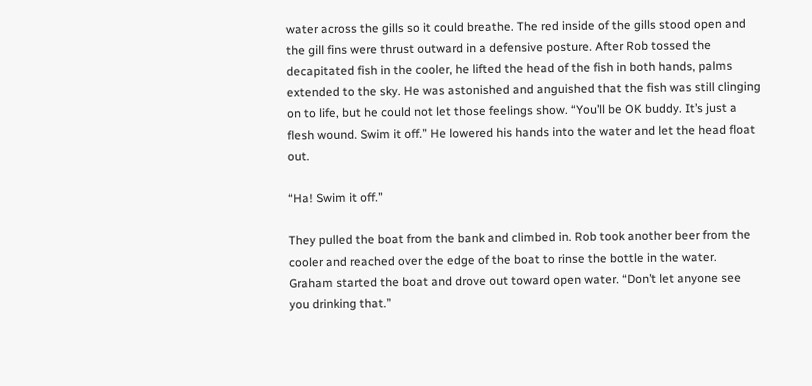water across the gills so it could breathe. The red inside of the gills stood open and the gill fins were thrust outward in a defensive posture. After Rob tossed the decapitated fish in the cooler, he lifted the head of the fish in both hands, palms extended to the sky. He was astonished and anguished that the fish was still clinging on to life, but he could not let those feelings show. “You’ll be OK buddy. It’s just a flesh wound. Swim it off.” He lowered his hands into the water and let the head float out.

“Ha! Swim it off.”

They pulled the boat from the bank and climbed in. Rob took another beer from the cooler and reached over the edge of the boat to rinse the bottle in the water. Graham started the boat and drove out toward open water. “Don’t let anyone see you drinking that.”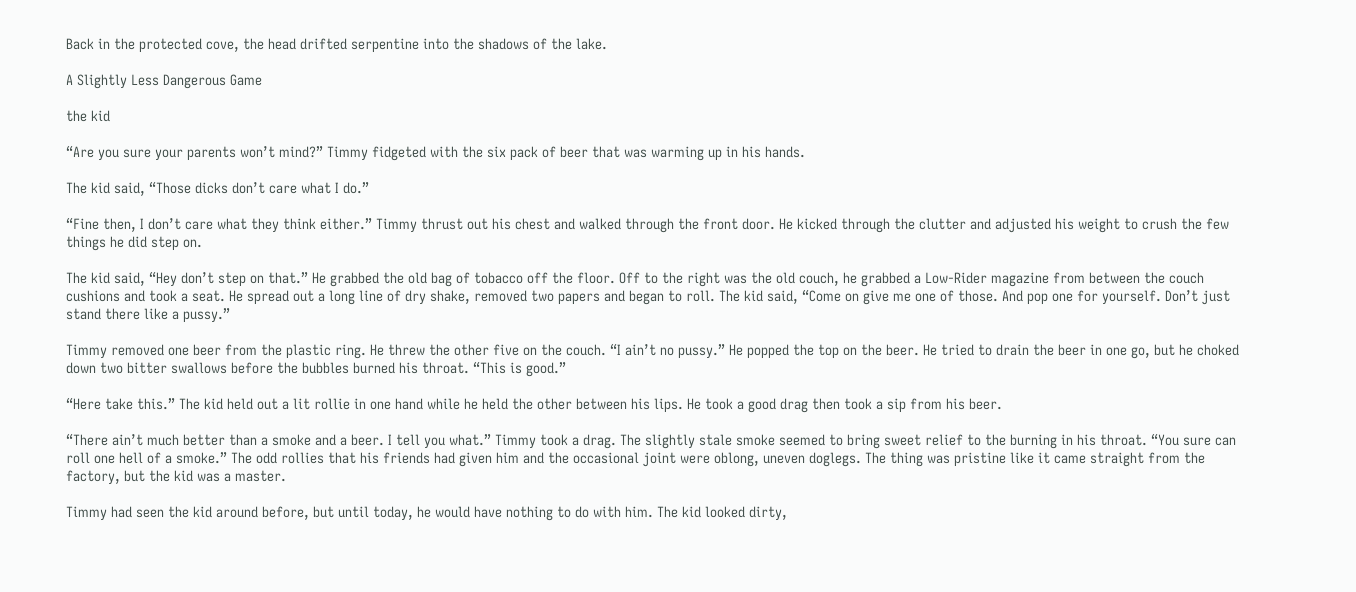Back in the protected cove, the head drifted serpentine into the shadows of the lake.

A Slightly Less Dangerous Game

the kid

“Are you sure your parents won’t mind?” Timmy fidgeted with the six pack of beer that was warming up in his hands.

The kid said, “Those dicks don’t care what I do.”

“Fine then, I don’t care what they think either.” Timmy thrust out his chest and walked through the front door. He kicked through the clutter and adjusted his weight to crush the few things he did step on.

The kid said, “Hey don’t step on that.” He grabbed the old bag of tobacco off the floor. Off to the right was the old couch, he grabbed a Low-Rider magazine from between the couch cushions and took a seat. He spread out a long line of dry shake, removed two papers and began to roll. The kid said, “Come on give me one of those. And pop one for yourself. Don’t just stand there like a pussy.”

Timmy removed one beer from the plastic ring. He threw the other five on the couch. “I ain’t no pussy.” He popped the top on the beer. He tried to drain the beer in one go, but he choked down two bitter swallows before the bubbles burned his throat. “This is good.”

“Here take this.” The kid held out a lit rollie in one hand while he held the other between his lips. He took a good drag then took a sip from his beer.

“There ain’t much better than a smoke and a beer. I tell you what.” Timmy took a drag. The slightly stale smoke seemed to bring sweet relief to the burning in his throat. “You sure can roll one hell of a smoke.” The odd rollies that his friends had given him and the occasional joint were oblong, uneven doglegs. The thing was pristine like it came straight from the factory, but the kid was a master.

Timmy had seen the kid around before, but until today, he would have nothing to do with him. The kid looked dirty,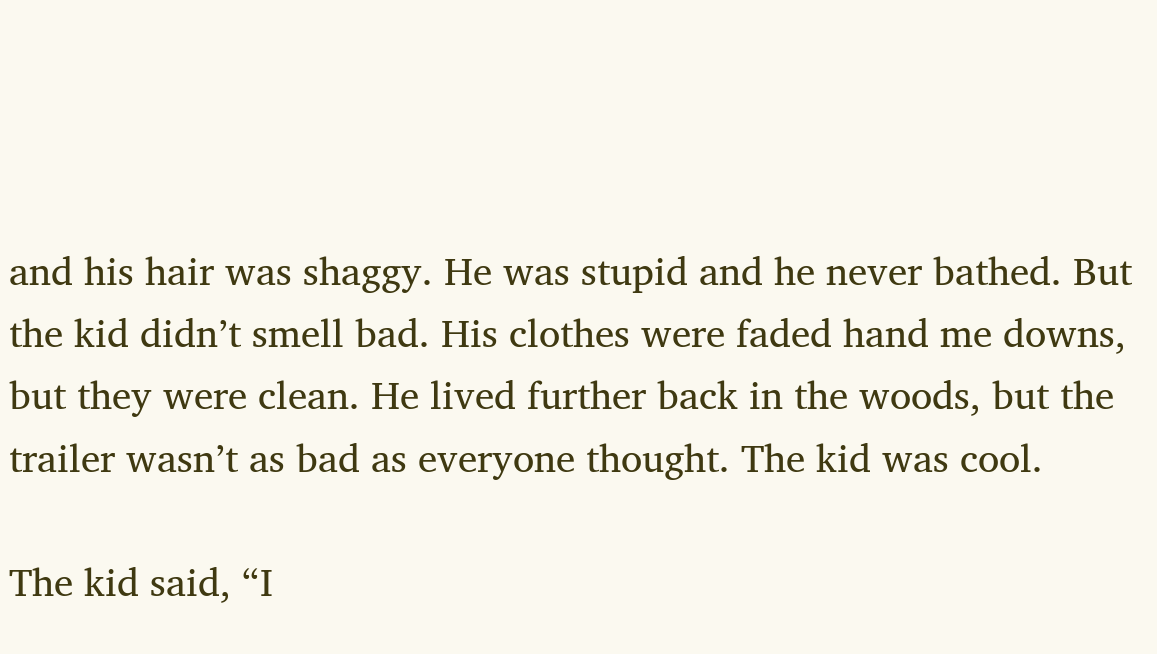and his hair was shaggy. He was stupid and he never bathed. But the kid didn’t smell bad. His clothes were faded hand me downs, but they were clean. He lived further back in the woods, but the trailer wasn’t as bad as everyone thought. The kid was cool.

The kid said, “I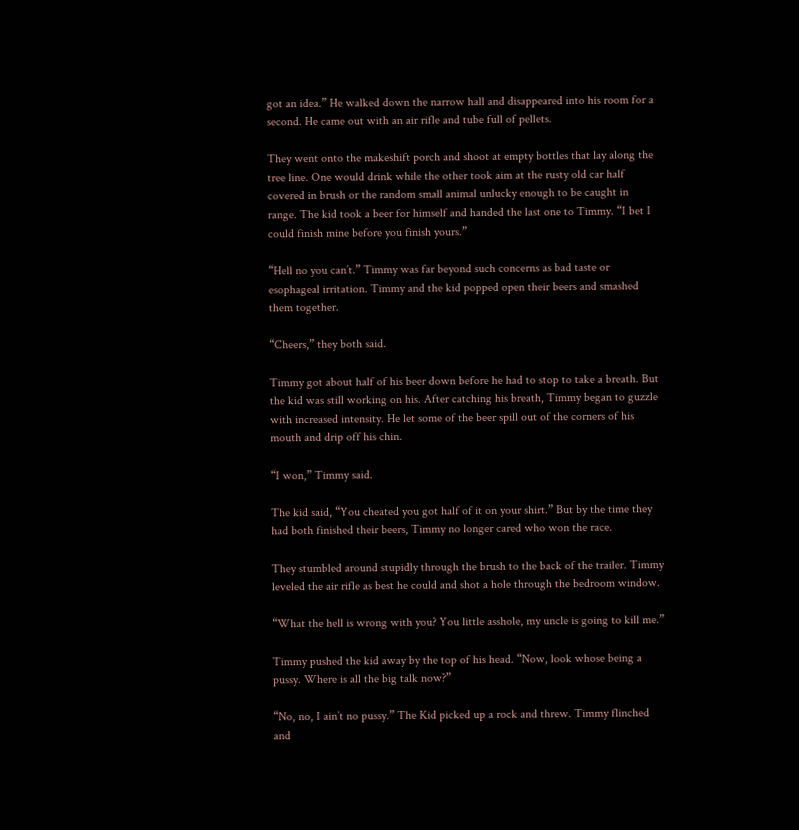got an idea.” He walked down the narrow hall and disappeared into his room for a second. He came out with an air rifle and tube full of pellets.

They went onto the makeshift porch and shoot at empty bottles that lay along the tree line. One would drink while the other took aim at the rusty old car half covered in brush or the random small animal unlucky enough to be caught in range. The kid took a beer for himself and handed the last one to Timmy. “I bet I could finish mine before you finish yours.”

“Hell no you can’t.” Timmy was far beyond such concerns as bad taste or esophageal irritation. Timmy and the kid popped open their beers and smashed them together.

“Cheers,” they both said.

Timmy got about half of his beer down before he had to stop to take a breath. But the kid was still working on his. After catching his breath, Timmy began to guzzle with increased intensity. He let some of the beer spill out of the corners of his mouth and drip off his chin.

“I won,” Timmy said.

The kid said, “You cheated you got half of it on your shirt.” But by the time they had both finished their beers, Timmy no longer cared who won the race.

They stumbled around stupidly through the brush to the back of the trailer. Timmy leveled the air rifle as best he could and shot a hole through the bedroom window.

“What the hell is wrong with you? You little asshole, my uncle is going to kill me.”

Timmy pushed the kid away by the top of his head. “Now, look whose being a pussy. Where is all the big talk now?”

“No, no, I ain’t no pussy.” The Kid picked up a rock and threw. Timmy flinched and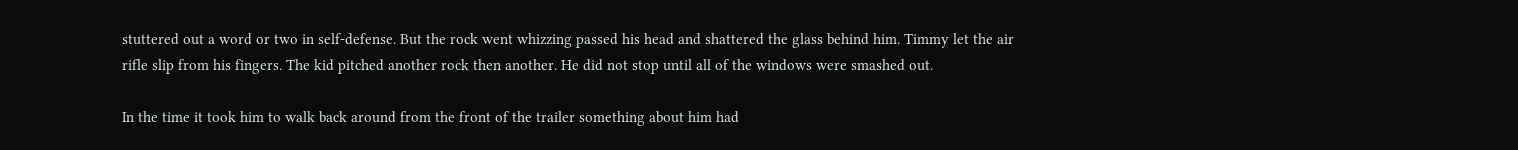stuttered out a word or two in self-defense. But the rock went whizzing passed his head and shattered the glass behind him. Timmy let the air rifle slip from his fingers. The kid pitched another rock then another. He did not stop until all of the windows were smashed out.

In the time it took him to walk back around from the front of the trailer something about him had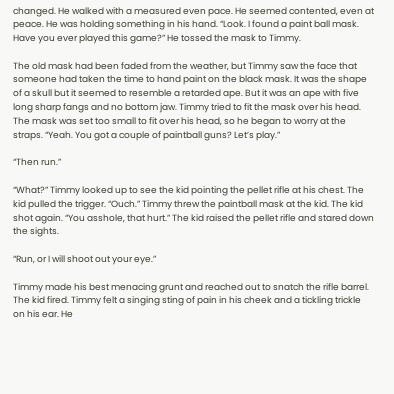changed. He walked with a measured even pace. He seemed contented, even at peace. He was holding something in his hand. “Look. I found a paint ball mask. Have you ever played this game?” He tossed the mask to Timmy.

The old mask had been faded from the weather, but Timmy saw the face that someone had taken the time to hand paint on the black mask. It was the shape of a skull but it seemed to resemble a retarded ape. But it was an ape with five long sharp fangs and no bottom jaw. Timmy tried to fit the mask over his head. The mask was set too small to fit over his head, so he began to worry at the straps. “Yeah. You got a couple of paintball guns? Let’s play.”

“Then run.”

“What?” Timmy looked up to see the kid pointing the pellet rifle at his chest. The kid pulled the trigger. “Ouch.” Timmy threw the paintball mask at the kid. The kid shot again. “You asshole, that hurt.” The kid raised the pellet rifle and stared down the sights.

“Run, or I will shoot out your eye.”

Timmy made his best menacing grunt and reached out to snatch the rifle barrel. The kid fired. Timmy felt a singing sting of pain in his cheek and a tickling trickle on his ear. He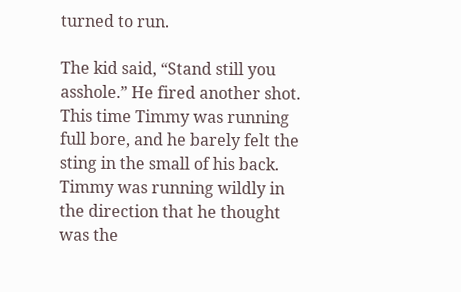turned to run.

The kid said, “Stand still you asshole.” He fired another shot. This time Timmy was running full bore, and he barely felt the sting in the small of his back. Timmy was running wildly in the direction that he thought was the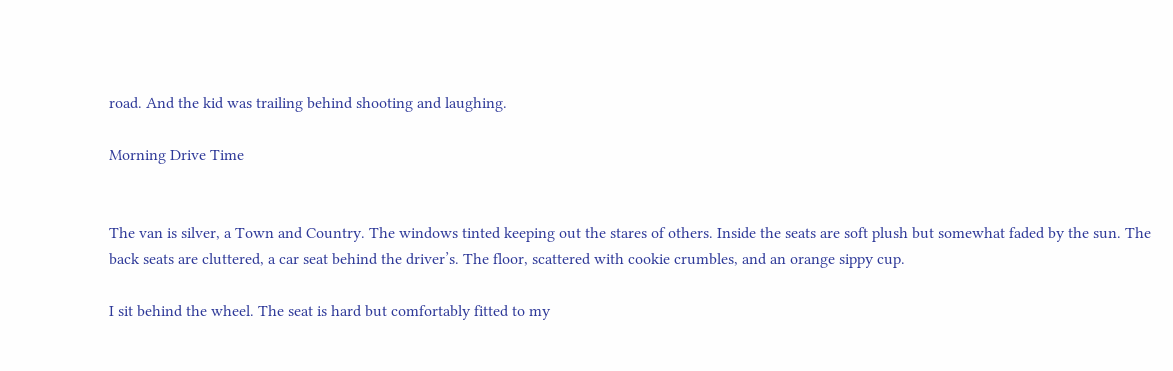road. And the kid was trailing behind shooting and laughing.

Morning Drive Time


The van is silver, a Town and Country. The windows tinted keeping out the stares of others. Inside the seats are soft plush but somewhat faded by the sun. The back seats are cluttered, a car seat behind the driver’s. The floor, scattered with cookie crumbles, and an orange sippy cup.

I sit behind the wheel. The seat is hard but comfortably fitted to my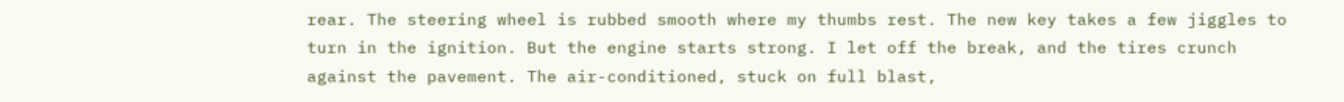rear. The steering wheel is rubbed smooth where my thumbs rest. The new key takes a few jiggles to turn in the ignition. But the engine starts strong. I let off the break, and the tires crunch against the pavement. The air-conditioned, stuck on full blast,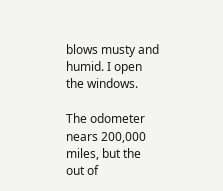blows musty and humid. I open the windows.

The odometer nears 200,000 miles, but the out of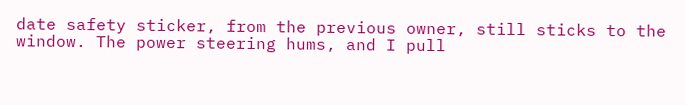date safety sticker, from the previous owner, still sticks to the window. The power steering hums, and I pull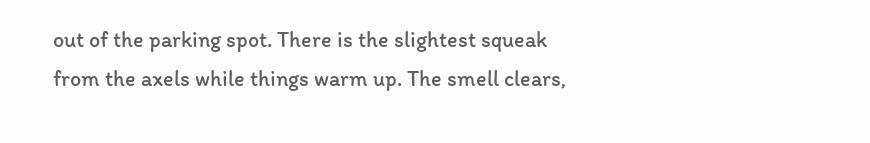out of the parking spot. There is the slightest squeak from the axels while things warm up. The smell clears,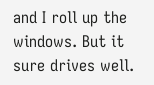and I roll up the windows. But it sure drives well.